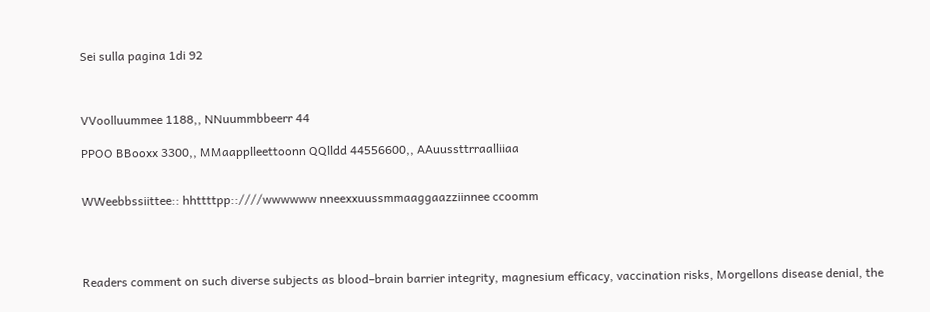Sei sulla pagina 1di 92



VVoolluummee 1188,, NNuummbbeerr 44

PPOO BBooxx 3300,, MMaapplleettoonn QQlldd 44556600,, AAuussttrraalliiaa


WWeebbssiittee:: hhttttpp::////wwwwww nneexxuussmmaaggaazziinnee ccoomm




Readers comment on such diverse subjects as blood–brain barrier integrity, magnesium efficacy, vaccination risks, Morgellons disease denial, the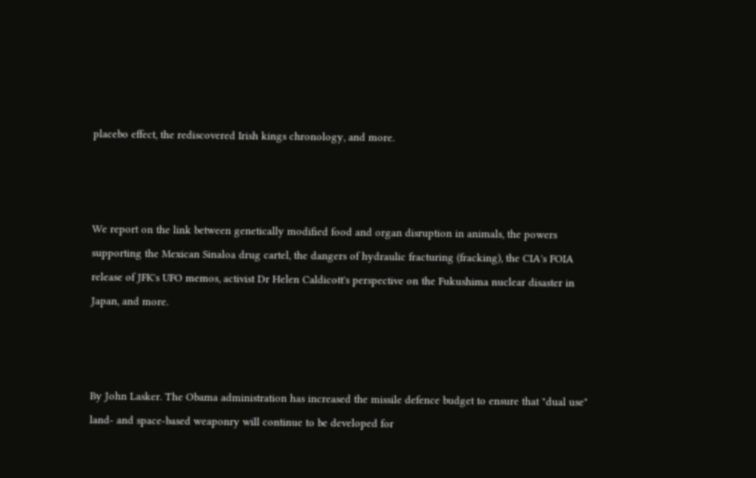placebo effect, the rediscovered Irish kings chronology, and more.



We report on the link between genetically modified food and organ disruption in animals, the powers supporting the Mexican Sinaloa drug cartel, the dangers of hydraulic fracturing (fracking), the CIA's FOIA release of JFK's UFO memos, activist Dr Helen Caldicott's perspective on the Fukushima nuclear disaster in Japan, and more.



By John Lasker. The Obama administration has increased the missile defence budget to ensure that "dual use" land- and space-based weaponry will continue to be developed for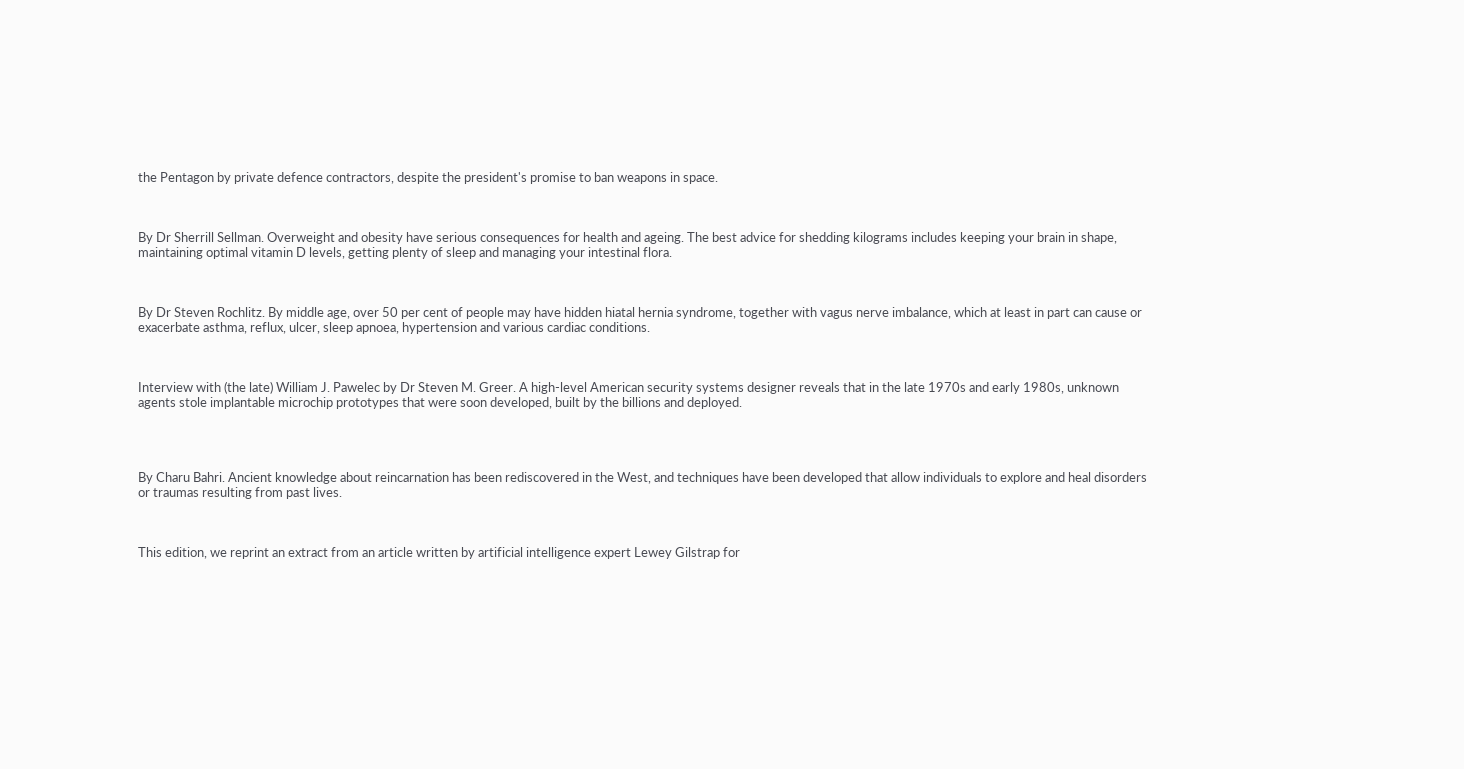the Pentagon by private defence contractors, despite the president's promise to ban weapons in space.



By Dr Sherrill Sellman. Overweight and obesity have serious consequences for health and ageing. The best advice for shedding kilograms includes keeping your brain in shape, maintaining optimal vitamin D levels, getting plenty of sleep and managing your intestinal flora.



By Dr Steven Rochlitz. By middle age, over 50 per cent of people may have hidden hiatal hernia syndrome, together with vagus nerve imbalance, which at least in part can cause or exacerbate asthma, reflux, ulcer, sleep apnoea, hypertension and various cardiac conditions.



Interview with (the late) William J. Pawelec by Dr Steven M. Greer. A high-level American security systems designer reveals that in the late 1970s and early 1980s, unknown agents stole implantable microchip prototypes that were soon developed, built by the billions and deployed.




By Charu Bahri. Ancient knowledge about reincarnation has been rediscovered in the West, and techniques have been developed that allow individuals to explore and heal disorders or traumas resulting from past lives.



This edition, we reprint an extract from an article written by artificial intelligence expert Lewey Gilstrap for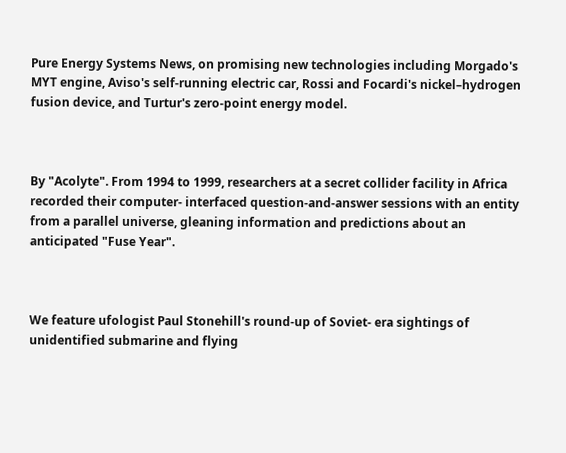Pure Energy Systems News, on promising new technologies including Morgado's MYT engine, Aviso's self-running electric car, Rossi and Focardi's nickel–hydrogen fusion device, and Turtur's zero-point energy model.



By "Acolyte". From 1994 to 1999, researchers at a secret collider facility in Africa recorded their computer- interfaced question-and-answer sessions with an entity from a parallel universe, gleaning information and predictions about an anticipated "Fuse Year".



We feature ufologist Paul Stonehill's round-up of Soviet- era sightings of unidentified submarine and flying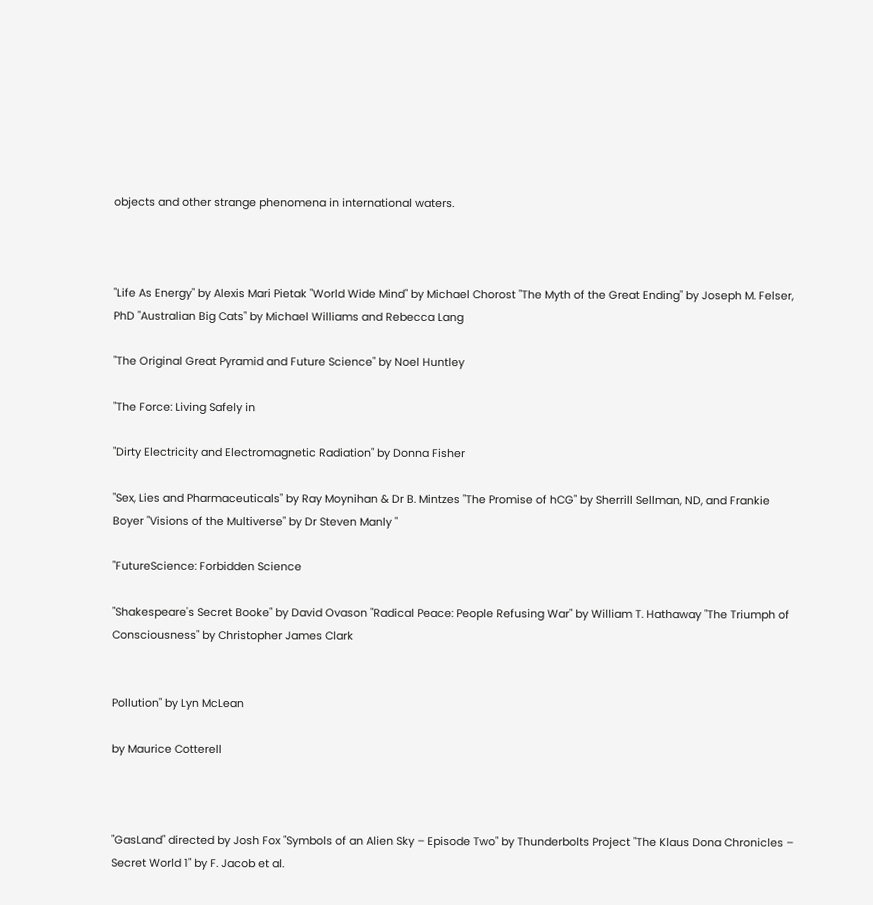objects and other strange phenomena in international waters.



"Life As Energy" by Alexis Mari Pietak "World Wide Mind" by Michael Chorost "The Myth of the Great Ending" by Joseph M. Felser, PhD "Australian Big Cats" by Michael Williams and Rebecca Lang

"The Original Great Pyramid and Future Science" by Noel Huntley

"The Force: Living Safely in

"Dirty Electricity and Electromagnetic Radiation" by Donna Fisher

"Sex, Lies and Pharmaceuticals" by Ray Moynihan & Dr B. Mintzes "The Promise of hCG" by Sherrill Sellman, ND, and Frankie Boyer "Visions of the Multiverse" by Dr Steven Manly "

"FutureScience: Forbidden Science

"Shakespeare's Secret Booke" by David Ovason "Radical Peace: People Refusing War" by William T. Hathaway "The Triumph of Consciousness" by Christopher James Clark


Pollution" by Lyn McLean

by Maurice Cotterell



"GasLand" directed by Josh Fox "Symbols of an Alien Sky – Episode Two" by Thunderbolts Project "The Klaus Dona Chronicles – Secret World 1" by F. Jacob et al.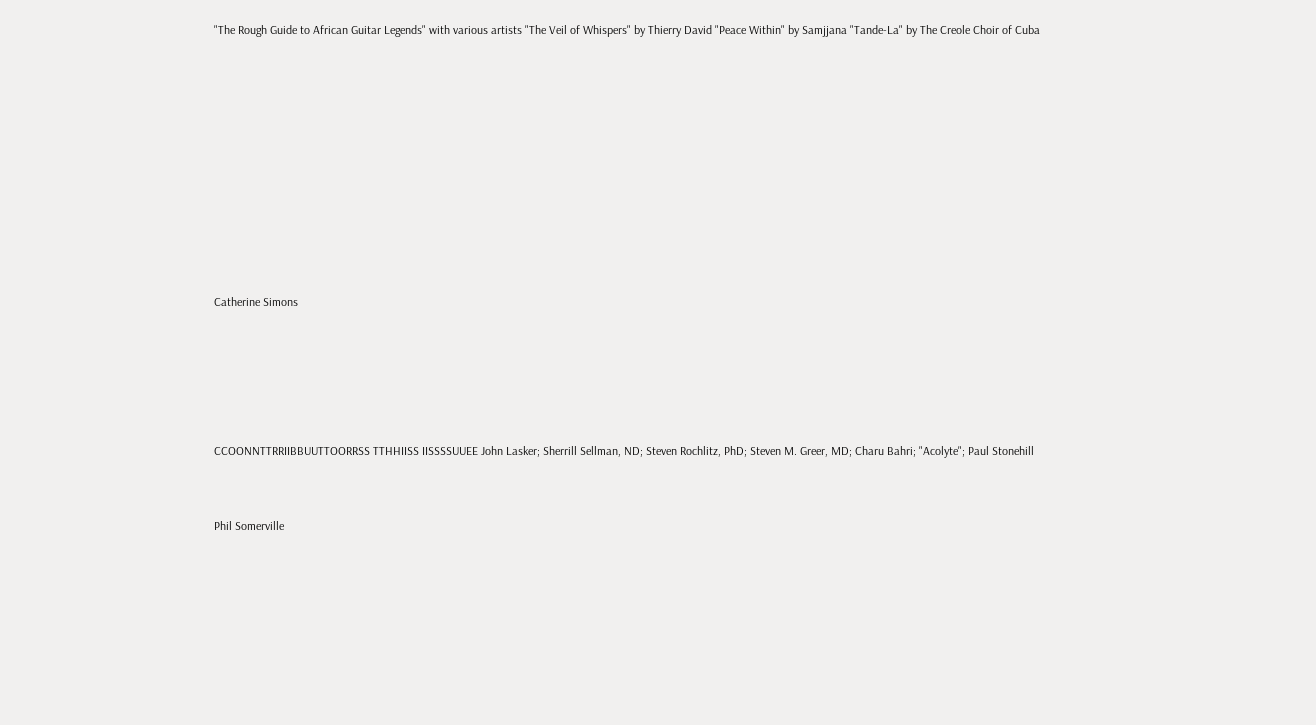"The Rough Guide to African Guitar Legends" with various artists "The Veil of Whispers" by Thierry David "Peace Within" by Samjjana "Tande-La" by The Creole Choir of Cuba










Catherine Simons





CCOONNTTRRIIBBUUTTOORRSS TTHHIISS IISSSSUUEE John Lasker; Sherrill Sellman, ND; Steven Rochlitz, PhD; Steven M. Greer, MD; Charu Bahri; "Acolyte"; Paul Stonehill


Phil Somerville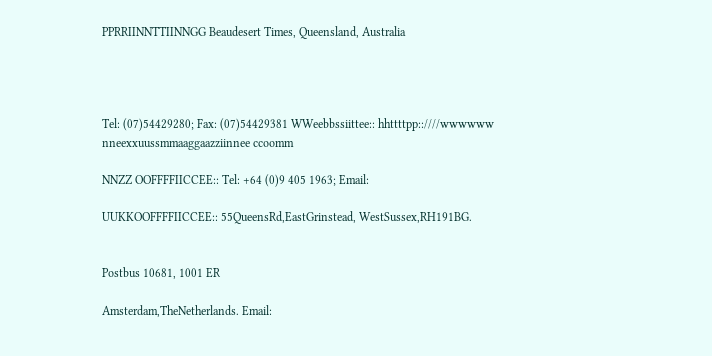PPRRIINNTTIINNGG Beaudesert Times, Queensland, Australia




Tel: (07)54429280; Fax: (07)54429381 WWeebbssiittee:: hhttttpp::////wwwwww nneexxuussmmaaggaazziinnee ccoomm

NNZZ OOFFFFIICCEE:: Tel: +64 (0)9 405 1963; Email:

UUKKOOFFFFIICCEE:: 55QueensRd,EastGrinstead, WestSussex,RH191BG.


Postbus 10681, 1001 ER

Amsterdam,TheNetherlands. Email: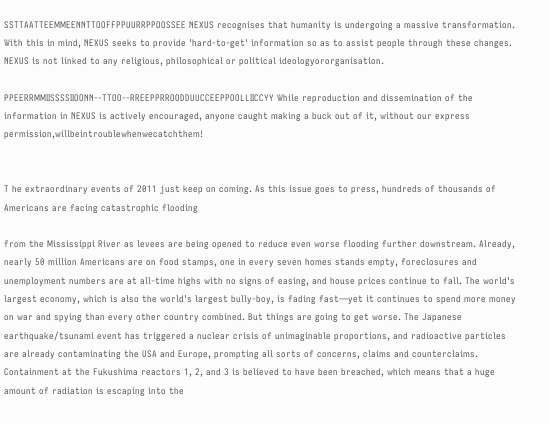SSTTAATTEEMMEENNTTOOFFPPUURRPPOOSSEE NEXUS recognises that humanity is undergoing a massive transformation. With this in mind, NEXUS seeks to provide 'hard-to-get' information so as to assist people through these changes. NEXUS is not linked to any religious, philosophical or political ideologyororganisation.

PPEERRMMIISSSSIIOONN--TTOO--RREEPPRROODDUUCCEEPPOOLLIICCYY While reproduction and dissemination of the information in NEXUS is actively encouraged, anyone caught making a buck out of it, without our express permission,willbeintroublewhenwecatchthem!


T he extraordinary events of 2011 just keep on coming. As this issue goes to press, hundreds of thousands of Americans are facing catastrophic flooding

from the Mississippi River as levees are being opened to reduce even worse flooding further downstream. Already, nearly 50 million Americans are on food stamps, one in every seven homes stands empty, foreclosures and unemployment numbers are at all-time highs with no signs of easing, and house prices continue to fall. The world's largest economy, which is also the world's largest bully-boy, is fading fast—yet it continues to spend more money on war and spying than every other country combined. But things are going to get worse. The Japanese earthquake/tsunami event has triggered a nuclear crisis of unimaginable proportions, and radioactive particles are already contaminating the USA and Europe, prompting all sorts of concerns, claims and counterclaims. Containment at the Fukushima reactors 1, 2, and 3 is believed to have been breached, which means that a huge amount of radiation is escaping into the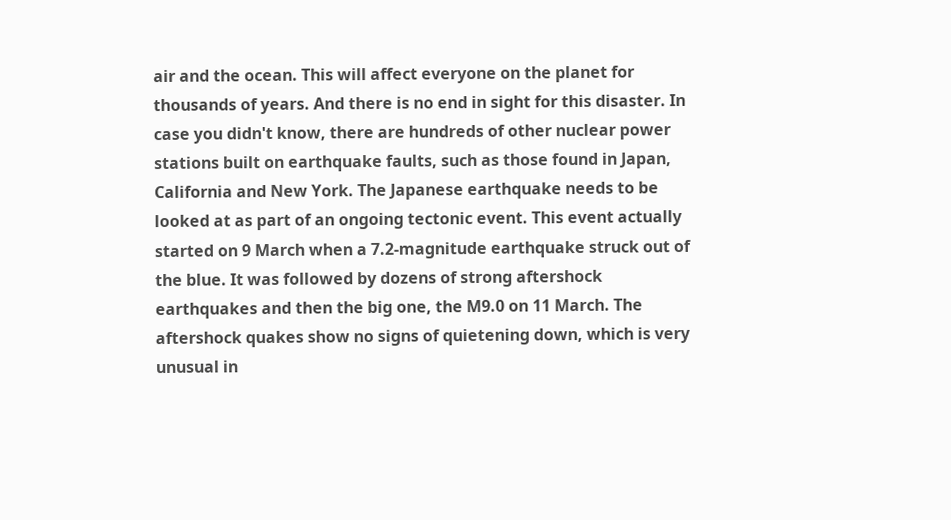air and the ocean. This will affect everyone on the planet for thousands of years. And there is no end in sight for this disaster. In case you didn't know, there are hundreds of other nuclear power stations built on earthquake faults, such as those found in Japan, California and New York. The Japanese earthquake needs to be looked at as part of an ongoing tectonic event. This event actually started on 9 March when a 7.2-magnitude earthquake struck out of the blue. It was followed by dozens of strong aftershock earthquakes and then the big one, the M9.0 on 11 March. The aftershock quakes show no signs of quietening down, which is very unusual in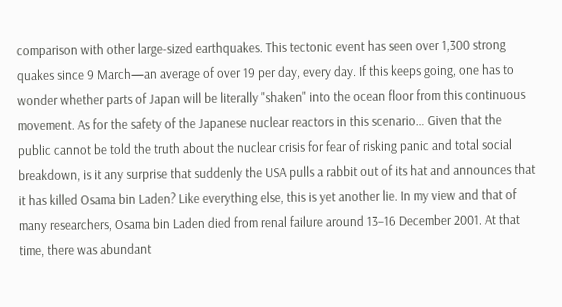comparison with other large-sized earthquakes. This tectonic event has seen over 1,300 strong quakes since 9 March—an average of over 19 per day, every day. If this keeps going, one has to wonder whether parts of Japan will be literally "shaken" into the ocean floor from this continuous movement. As for the safety of the Japanese nuclear reactors in this scenario… Given that the public cannot be told the truth about the nuclear crisis for fear of risking panic and total social breakdown, is it any surprise that suddenly the USA pulls a rabbit out of its hat and announces that it has killed Osama bin Laden? Like everything else, this is yet another lie. In my view and that of many researchers, Osama bin Laden died from renal failure around 13–16 December 2001. At that time, there was abundant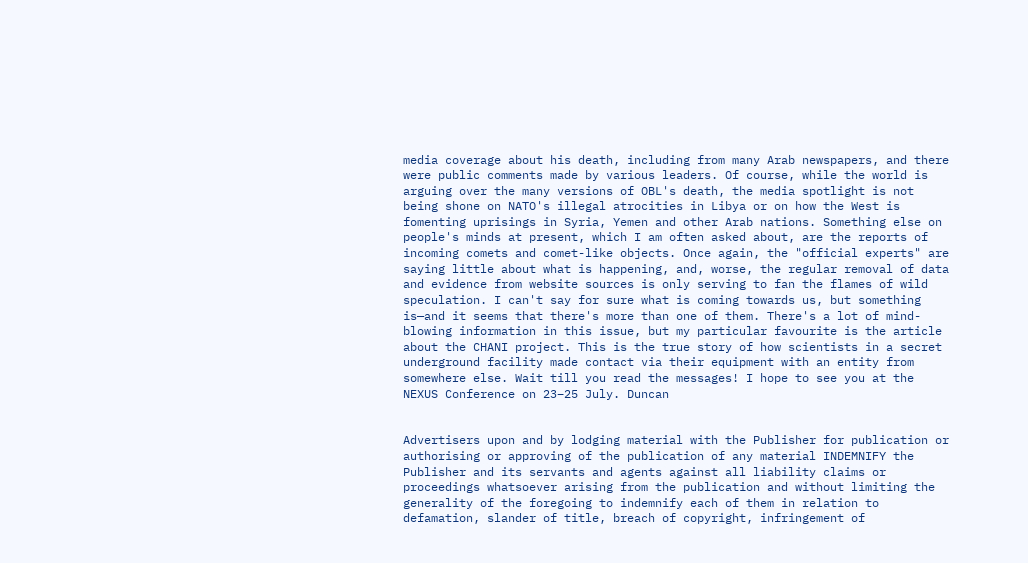media coverage about his death, including from many Arab newspapers, and there were public comments made by various leaders. Of course, while the world is arguing over the many versions of OBL's death, the media spotlight is not being shone on NATO's illegal atrocities in Libya or on how the West is fomenting uprisings in Syria, Yemen and other Arab nations. Something else on people's minds at present, which I am often asked about, are the reports of incoming comets and comet-like objects. Once again, the "official experts" are saying little about what is happening, and, worse, the regular removal of data and evidence from website sources is only serving to fan the flames of wild speculation. I can't say for sure what is coming towards us, but something is—and it seems that there's more than one of them. There's a lot of mind-blowing information in this issue, but my particular favourite is the article about the CHANI project. This is the true story of how scientists in a secret underground facility made contact via their equipment with an entity from somewhere else. Wait till you read the messages! I hope to see you at the NEXUS Conference on 23–25 July. Duncan


Advertisers upon and by lodging material with the Publisher for publication or authorising or approving of the publication of any material INDEMNIFY the Publisher and its servants and agents against all liability claims or proceedings whatsoever arising from the publication and without limiting the generality of the foregoing to indemnify each of them in relation to defamation, slander of title, breach of copyright, infringement of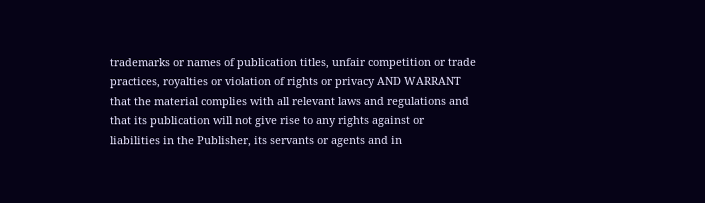trademarks or names of publication titles, unfair competition or trade practices, royalties or violation of rights or privacy AND WARRANT that the material complies with all relevant laws and regulations and that its publication will not give rise to any rights against or liabilities in the Publisher, its servants or agents and in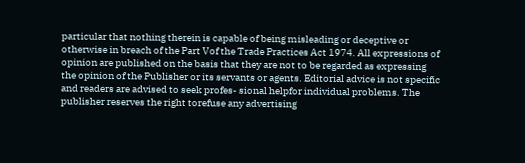particular that nothing therein is capable of being misleading or deceptive or otherwise in breach of the Part Vof the Trade Practices Act 1974. All expressions of opinion are published on the basis that they are not to be regarded as expressing the opinion of the Publisher or its servants or agents. Editorial advice is not specific and readers are advised to seek profes- sional helpfor individual problems. The publisher reserves the right torefuse any advertising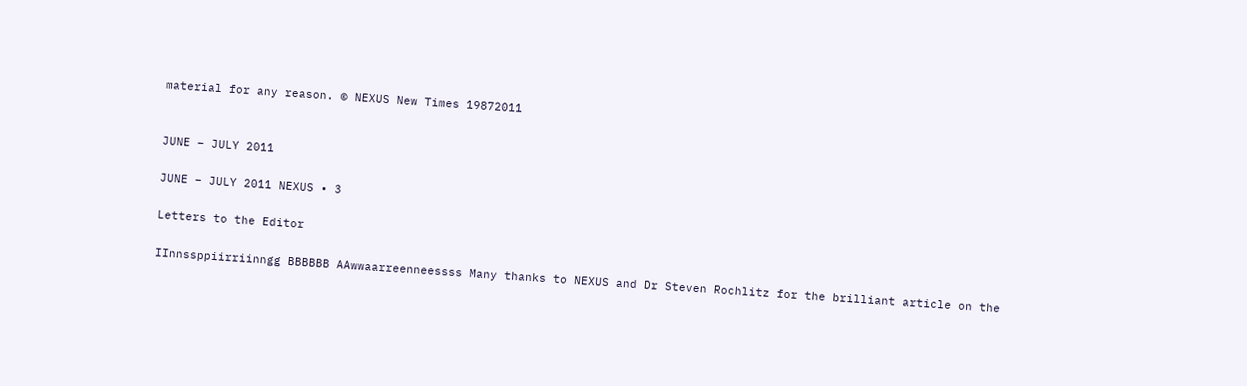material for any reason. © NEXUS New Times 19872011


JUNE – JULY 2011

JUNE – JULY 2011 NEXUS • 3

Letters to the Editor

IInnssppiirriinngg BBBBBB AAwwaarreenneessss Many thanks to NEXUS and Dr Steven Rochlitz for the brilliant article on the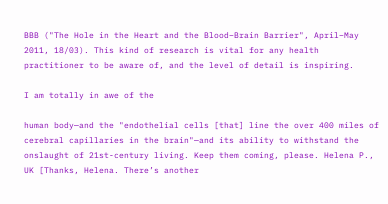BBB ("The Hole in the Heart and the Blood–Brain Barrier", April–May 2011, 18/03). This kind of research is vital for any health practitioner to be aware of, and the level of detail is inspiring.

I am totally in awe of the

human body—and the "endothelial cells [that] line the over 400 miles of cerebral capillaries in the brain"—and its ability to withstand the onslaught of 21st-century living. Keep them coming, please. Helena P., UK [Thanks, Helena. There’s another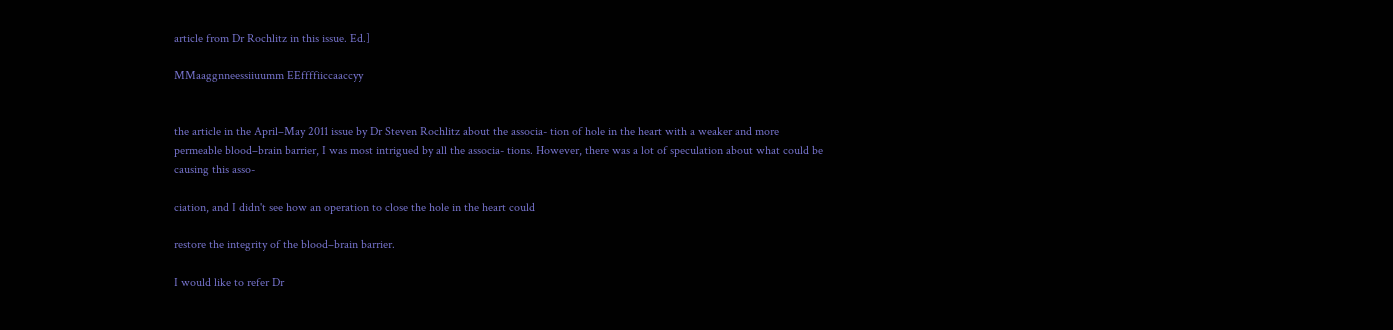article from Dr Rochlitz in this issue. Ed.]

MMaaggnneessiiuumm EEffffiiccaaccyy


the article in the April–May 2011 issue by Dr Steven Rochlitz about the associa- tion of hole in the heart with a weaker and more permeable blood–brain barrier, I was most intrigued by all the associa- tions. However, there was a lot of speculation about what could be causing this asso-

ciation, and I didn't see how an operation to close the hole in the heart could

restore the integrity of the blood–brain barrier.

I would like to refer Dr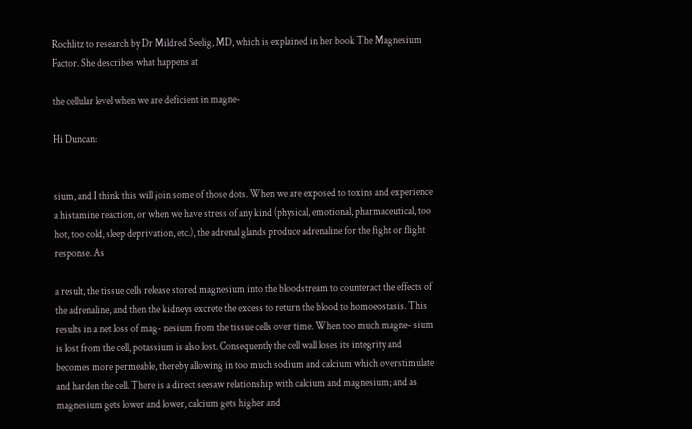Rochlitz to research by Dr Mildred Seelig, MD, which is explained in her book The Magnesium Factor. She describes what happens at

the cellular level when we are deficient in magne-

Hi Duncan:


sium, and I think this will join some of those dots. When we are exposed to toxins and experience a histamine reaction, or when we have stress of any kind (physical, emotional, pharmaceutical, too hot, too cold, sleep deprivation, etc.), the adrenal glands produce adrenaline for the fight or flight response. As

a result, the tissue cells release stored magnesium into the bloodstream to counteract the effects of the adrenaline, and then the kidneys excrete the excess to return the blood to homoeostasis. This results in a net loss of mag- nesium from the tissue cells over time. When too much magne- sium is lost from the cell, potassium is also lost. Consequently the cell wall loses its integrity and becomes more permeable, thereby allowing in too much sodium and calcium which overstimulate and harden the cell. There is a direct seesaw relationship with calcium and magnesium; and as magnesium gets lower and lower, calcium gets higher and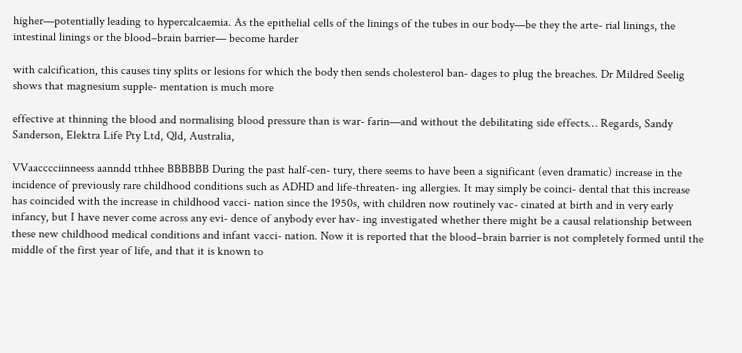higher—potentially leading to hypercalcaemia. As the epithelial cells of the linings of the tubes in our body—be they the arte- rial linings, the intestinal linings or the blood–brain barrier— become harder

with calcification, this causes tiny splits or lesions for which the body then sends cholesterol ban- dages to plug the breaches. Dr Mildred Seelig shows that magnesium supple- mentation is much more

effective at thinning the blood and normalising blood pressure than is war- farin—and without the debilitating side effects… Regards, Sandy Sanderson, Elektra Life Pty Ltd, Qld, Australia,

VVaacccciinneess aanndd tthhee BBBBBB During the past half-cen- tury, there seems to have been a significant (even dramatic) increase in the incidence of previously rare childhood conditions such as ADHD and life-threaten- ing allergies. It may simply be coinci- dental that this increase has coincided with the increase in childhood vacci- nation since the 1950s, with children now routinely vac- cinated at birth and in very early infancy, but I have never come across any evi- dence of anybody ever hav- ing investigated whether there might be a causal relationship between these new childhood medical conditions and infant vacci- nation. Now it is reported that the blood–brain barrier is not completely formed until the middle of the first year of life, and that it is known to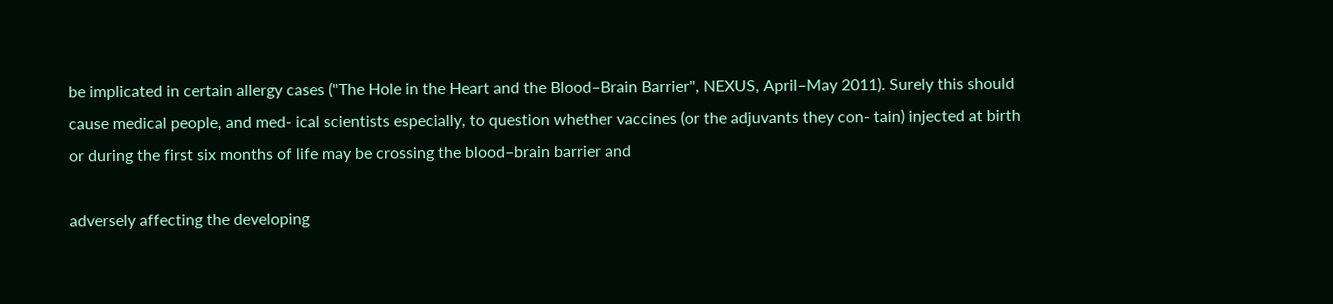be implicated in certain allergy cases ("The Hole in the Heart and the Blood–Brain Barrier", NEXUS, April–May 2011). Surely this should cause medical people, and med- ical scientists especially, to question whether vaccines (or the adjuvants they con- tain) injected at birth or during the first six months of life may be crossing the blood–brain barrier and

adversely affecting the developing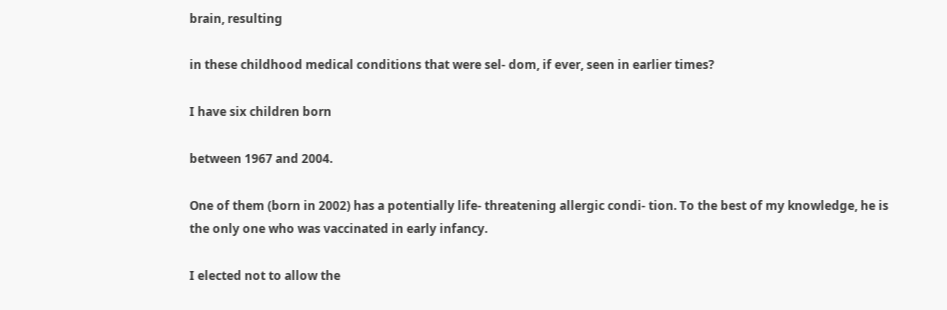brain, resulting

in these childhood medical conditions that were sel- dom, if ever, seen in earlier times?

I have six children born

between 1967 and 2004.

One of them (born in 2002) has a potentially life- threatening allergic condi- tion. To the best of my knowledge, he is the only one who was vaccinated in early infancy.

I elected not to allow the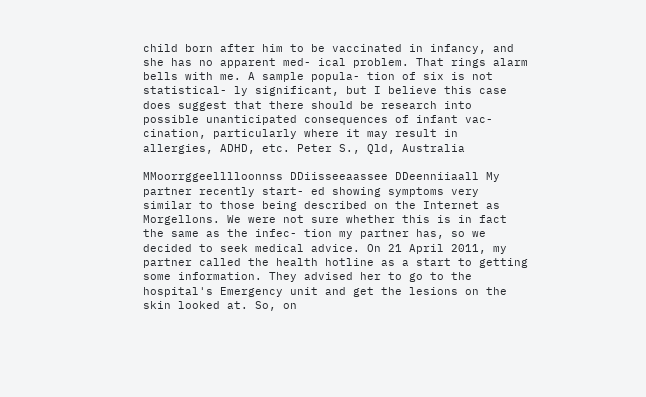child born after him to be vaccinated in infancy, and she has no apparent med- ical problem. That rings alarm bells with me. A sample popula- tion of six is not statistical- ly significant, but I believe this case does suggest that there should be research into possible unanticipated consequences of infant vac- cination, particularly where it may result in allergies, ADHD, etc. Peter S., Qld, Australia

MMoorrggeelllloonnss DDiisseeaassee DDeenniiaall My partner recently start- ed showing symptoms very similar to those being described on the Internet as Morgellons. We were not sure whether this is in fact the same as the infec- tion my partner has, so we decided to seek medical advice. On 21 April 2011, my partner called the health hotline as a start to getting some information. They advised her to go to the hospital's Emergency unit and get the lesions on the skin looked at. So, on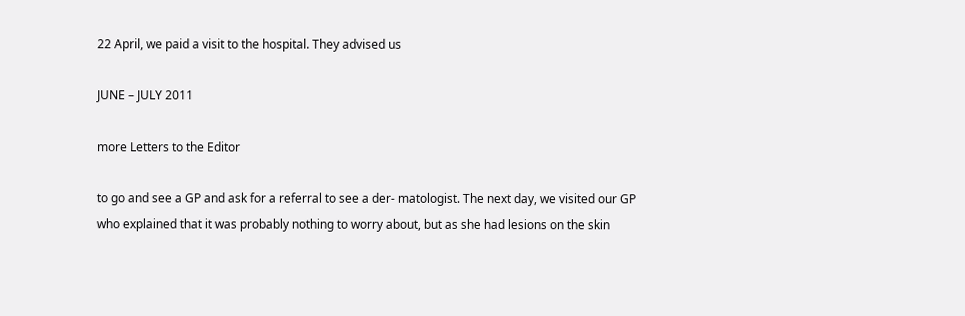22 April, we paid a visit to the hospital. They advised us

JUNE – JULY 2011

more Letters to the Editor

to go and see a GP and ask for a referral to see a der- matologist. The next day, we visited our GP who explained that it was probably nothing to worry about, but as she had lesions on the skin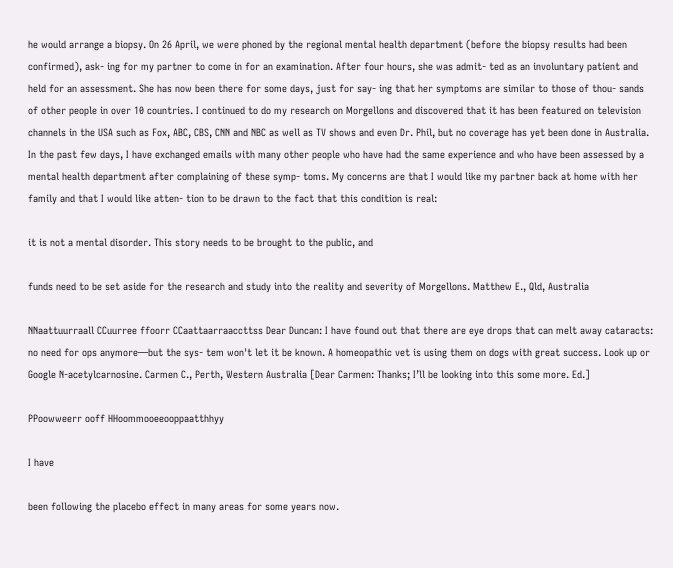he would arrange a biopsy. On 26 April, we were phoned by the regional mental health department (before the biopsy results had been confirmed), ask- ing for my partner to come in for an examination. After four hours, she was admit- ted as an involuntary patient and held for an assessment. She has now been there for some days, just for say- ing that her symptoms are similar to those of thou- sands of other people in over 10 countries. I continued to do my research on Morgellons and discovered that it has been featured on television channels in the USA such as Fox, ABC, CBS, CNN and NBC as well as TV shows and even Dr. Phil, but no coverage has yet been done in Australia. In the past few days, I have exchanged emails with many other people who have had the same experience and who have been assessed by a mental health department after complaining of these symp- toms. My concerns are that I would like my partner back at home with her family and that I would like atten- tion to be drawn to the fact that this condition is real:

it is not a mental disorder. This story needs to be brought to the public, and

funds need to be set aside for the research and study into the reality and severity of Morgellons. Matthew E., Qld, Australia

NNaattuurraall CCuurree ffoorr CCaattaarraaccttss Dear Duncan: I have found out that there are eye drops that can melt away cataracts: no need for ops anymore—but the sys- tem won't let it be known. A homeopathic vet is using them on dogs with great success. Look up or Google N-acetylcarnosine. Carmen C., Perth, Western Australia [Dear Carmen: Thanks; I’ll be looking into this some more. Ed.]

PPoowweerr ooff HHoommooeeooppaatthhyy

I have

been following the placebo effect in many areas for some years now.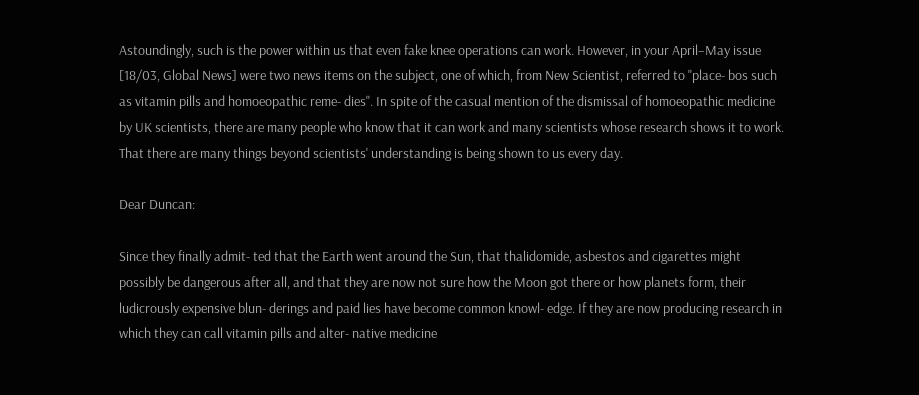Astoundingly, such is the power within us that even fake knee operations can work. However, in your April–May issue [18/03, Global News] were two news items on the subject, one of which, from New Scientist, referred to "place- bos such as vitamin pills and homoeopathic reme- dies". In spite of the casual mention of the dismissal of homoeopathic medicine by UK scientists, there are many people who know that it can work and many scientists whose research shows it to work. That there are many things beyond scientists' understanding is being shown to us every day.

Dear Duncan:

Since they finally admit- ted that the Earth went around the Sun, that thalidomide, asbestos and cigarettes might possibly be dangerous after all, and that they are now not sure how the Moon got there or how planets form, their ludicrously expensive blun- derings and paid lies have become common knowl- edge. If they are now producing research in which they can call vitamin pills and alter- native medicine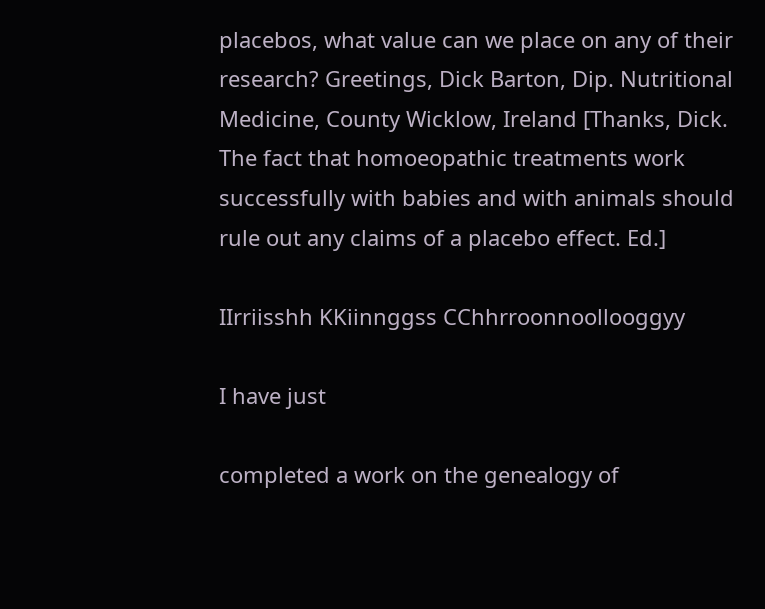placebos, what value can we place on any of their research? Greetings, Dick Barton, Dip. Nutritional Medicine, County Wicklow, Ireland [Thanks, Dick. The fact that homoeopathic treatments work successfully with babies and with animals should rule out any claims of a placebo effect. Ed.]

IIrriisshh KKiinnggss CChhrroonnoollooggyy

I have just

completed a work on the genealogy of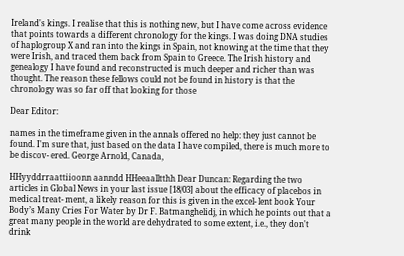Ireland's kings. I realise that this is nothing new, but I have come across evidence that points towards a different chronology for the kings. I was doing DNA studies of haplogroup X and ran into the kings in Spain, not knowing at the time that they were Irish, and traced them back from Spain to Greece. The Irish history and genealogy I have found and reconstructed is much deeper and richer than was thought. The reason these fellows could not be found in history is that the chronology was so far off that looking for those

Dear Editor:

names in the timeframe given in the annals offered no help: they just cannot be found. I'm sure that, just based on the data I have compiled, there is much more to be discov- ered. George Arnold, Canada,

HHyyddrraattiioonn aanndd HHeeaalltthh Dear Duncan: Regarding the two articles in Global News in your last issue [18/03] about the efficacy of placebos in medical treat- ment, a likely reason for this is given in the excel- lent book Your Body’s Many Cries For Water by Dr F. Batmanghelidj, in which he points out that a great many people in the world are dehydrated to some extent, i.e., they don't drink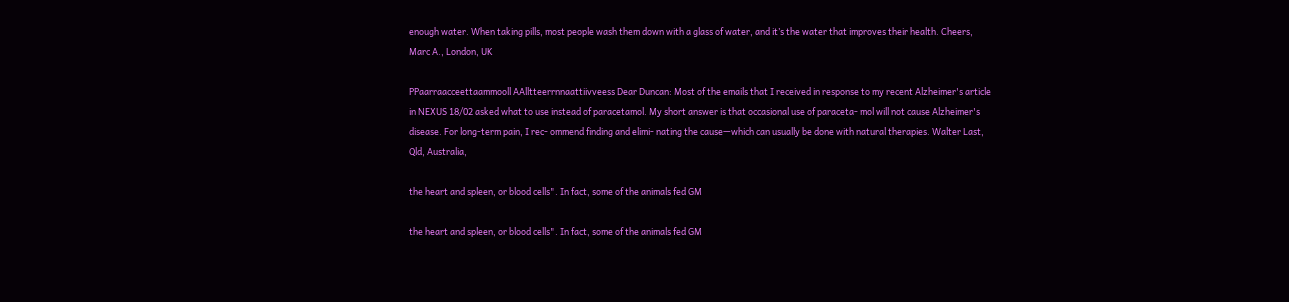enough water. When taking pills, most people wash them down with a glass of water, and it’s the water that improves their health. Cheers, Marc A., London, UK

PPaarraacceettaammooll AAlltteerrnnaattiivveess Dear Duncan: Most of the emails that I received in response to my recent Alzheimer's article in NEXUS 18/02 asked what to use instead of paracetamol. My short answer is that occasional use of paraceta- mol will not cause Alzheimer's disease. For long-term pain, I rec- ommend finding and elimi- nating the cause—which can usually be done with natural therapies. Walter Last, Qld, Australia,

the heart and spleen, or blood cells". In fact, some of the animals fed GM

the heart and spleen, or blood cells". In fact, some of the animals fed GM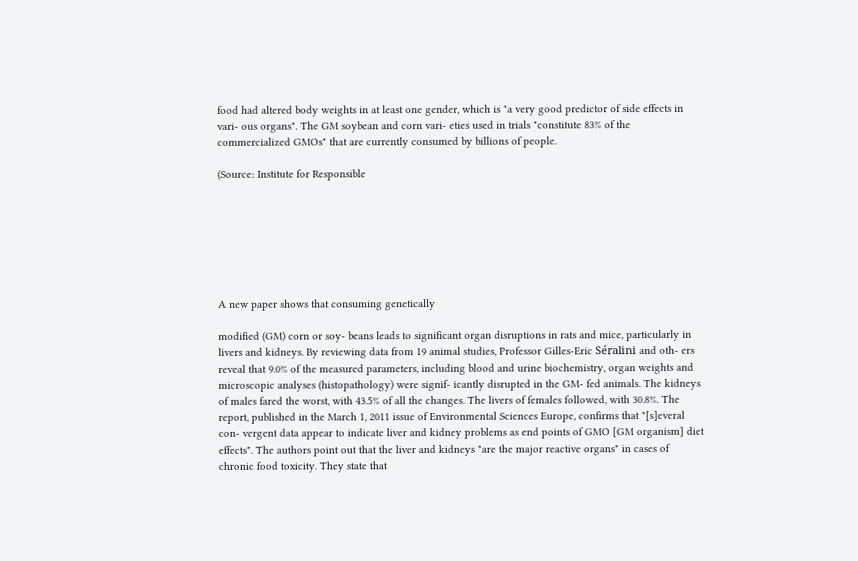food had altered body weights in at least one gender, which is "a very good predictor of side effects in vari- ous organs". The GM soybean and corn vari- eties used in trials "constitute 83% of the commercialized GMOs" that are currently consumed by billions of people.

(Source: Institute for Responsible







A new paper shows that consuming genetically

modified (GM) corn or soy- beans leads to significant organ disruptions in rats and mice, particularly in livers and kidneys. By reviewing data from 19 animal studies, Professor Gilles-Eric Séralini and oth- ers reveal that 9.0% of the measured parameters, including blood and urine biochemistry, organ weights and microscopic analyses (histopathology) were signif- icantly disrupted in the GM- fed animals. The kidneys of males fared the worst, with 43.5% of all the changes. The livers of females followed, with 30.8%. The report, published in the March 1, 2011 issue of Environmental Sciences Europe, confirms that "[s]everal con- vergent data appear to indicate liver and kidney problems as end points of GMO [GM organism] diet effects". The authors point out that the liver and kidneys "are the major reactive organs" in cases of chronic food toxicity. They state that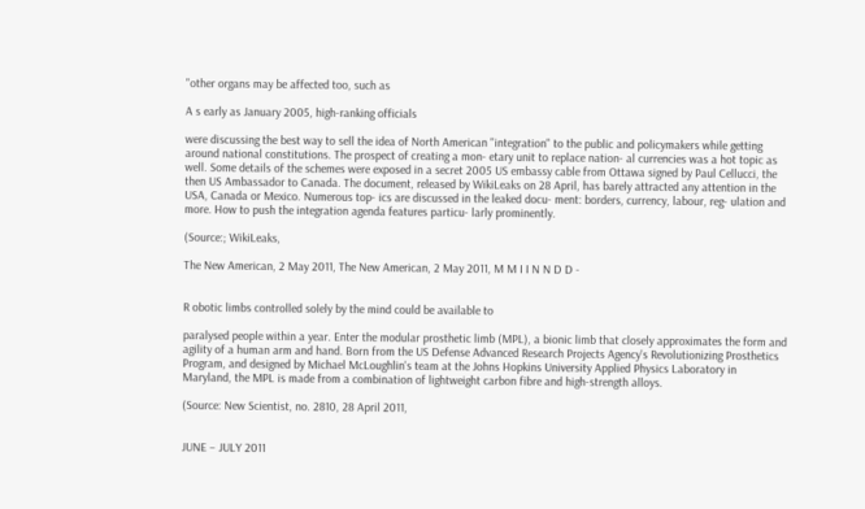"other organs may be affected too, such as

A s early as January 2005, high-ranking officials

were discussing the best way to sell the idea of North American "integration" to the public and policymakers while getting around national constitutions. The prospect of creating a mon- etary unit to replace nation- al currencies was a hot topic as well. Some details of the schemes were exposed in a secret 2005 US embassy cable from Ottawa signed by Paul Cellucci, the then US Ambassador to Canada. The document, released by WikiLeaks on 28 April, has barely attracted any attention in the USA, Canada or Mexico. Numerous top- ics are discussed in the leaked docu- ment: borders, currency, labour, reg- ulation and more. How to push the integration agenda features particu- larly prominently.

(Source:; WikiLeaks,

The New American, 2 May 2011, The New American, 2 May 2011, M M I I N N D D -


R obotic limbs controlled solely by the mind could be available to

paralysed people within a year. Enter the modular prosthetic limb (MPL), a bionic limb that closely approximates the form and agility of a human arm and hand. Born from the US Defense Advanced Research Projects Agency's Revolutionizing Prosthetics Program, and designed by Michael McLoughlin's team at the Johns Hopkins University Applied Physics Laboratory in Maryland, the MPL is made from a combination of lightweight carbon fibre and high-strength alloys.

(Source: New Scientist, no. 2810, 28 April 2011,


JUNE – JULY 2011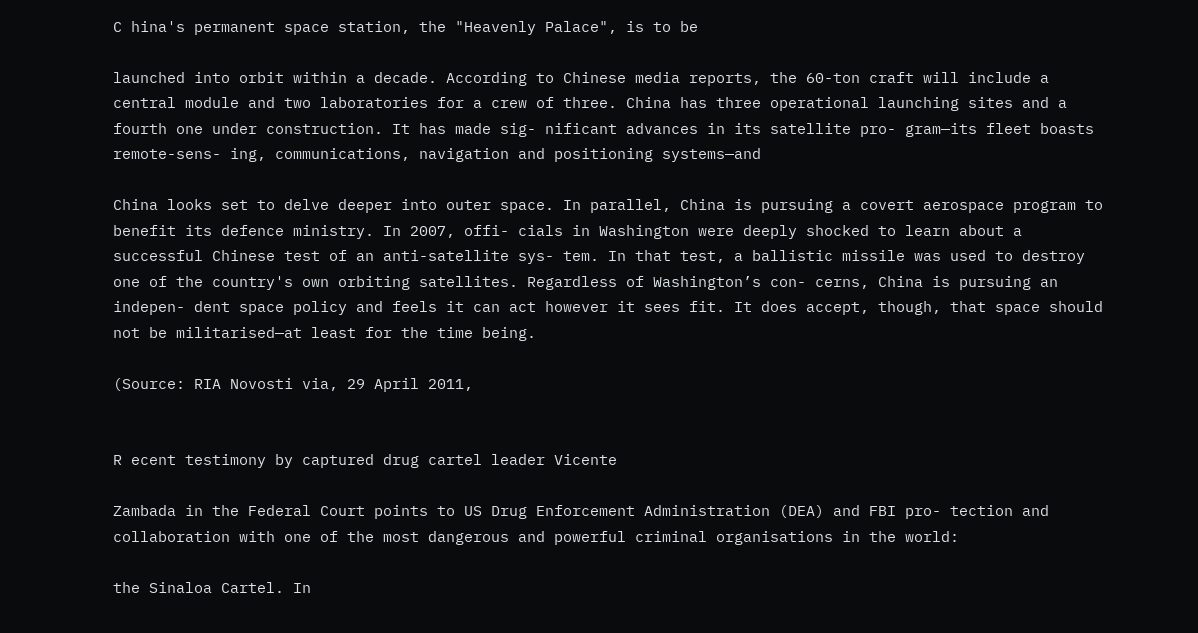C hina's permanent space station, the "Heavenly Palace", is to be

launched into orbit within a decade. According to Chinese media reports, the 60-ton craft will include a central module and two laboratories for a crew of three. China has three operational launching sites and a fourth one under construction. It has made sig- nificant advances in its satellite pro- gram—its fleet boasts remote-sens- ing, communications, navigation and positioning systems—and

China looks set to delve deeper into outer space. In parallel, China is pursuing a covert aerospace program to benefit its defence ministry. In 2007, offi- cials in Washington were deeply shocked to learn about a successful Chinese test of an anti-satellite sys- tem. In that test, a ballistic missile was used to destroy one of the country's own orbiting satellites. Regardless of Washington’s con- cerns, China is pursuing an indepen- dent space policy and feels it can act however it sees fit. It does accept, though, that space should not be militarised—at least for the time being.

(Source: RIA Novosti via, 29 April 2011,


R ecent testimony by captured drug cartel leader Vicente

Zambada in the Federal Court points to US Drug Enforcement Administration (DEA) and FBI pro- tection and collaboration with one of the most dangerous and powerful criminal organisations in the world:

the Sinaloa Cartel. In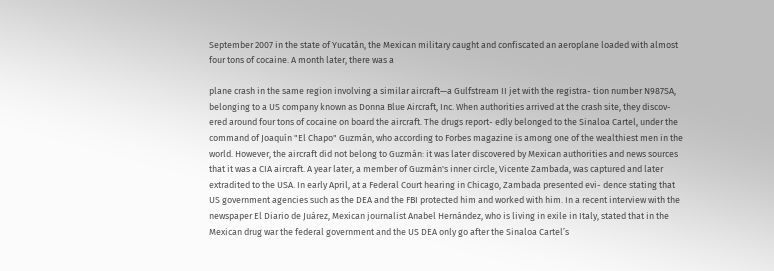September 2007 in the state of Yucatán, the Mexican military caught and confiscated an aeroplane loaded with almost four tons of cocaine. A month later, there was a

plane crash in the same region involving a similar aircraft—a Gulfstream II jet with the registra- tion number N987SA, belonging to a US company known as Donna Blue Aircraft, Inc. When authorities arrived at the crash site, they discov- ered around four tons of cocaine on board the aircraft. The drugs report- edly belonged to the Sinaloa Cartel, under the command of Joaquín "El Chapo" Guzmán, who according to Forbes magazine is among one of the wealthiest men in the world. However, the aircraft did not belong to Guzmán: it was later discovered by Mexican authorities and news sources that it was a CIA aircraft. A year later, a member of Guzmán's inner circle, Vicente Zambada, was captured and later extradited to the USA. In early April, at a Federal Court hearing in Chicago, Zambada presented evi- dence stating that US government agencies such as the DEA and the FBI protected him and worked with him. In a recent interview with the newspaper El Diario de Juárez, Mexican journalist Anabel Hernández, who is living in exile in Italy, stated that in the Mexican drug war the federal government and the US DEA only go after the Sinaloa Cartel’s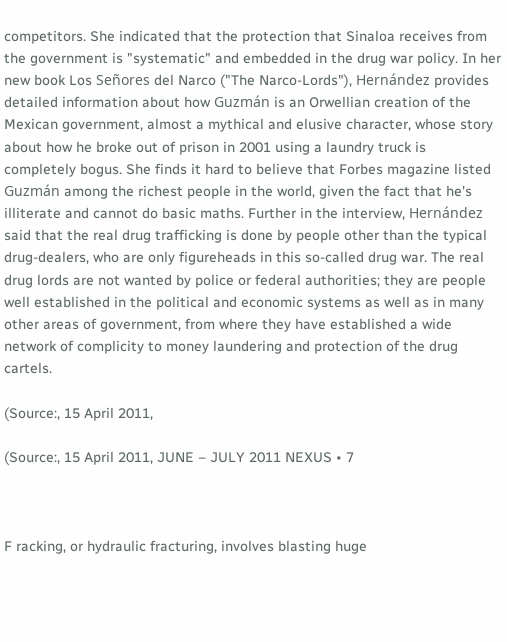competitors. She indicated that the protection that Sinaloa receives from the government is "systematic" and embedded in the drug war policy. In her new book Los Señores del Narco ("The Narco-Lords"), Hernández provides detailed information about how Guzmán is an Orwellian creation of the Mexican government, almost a mythical and elusive character, whose story about how he broke out of prison in 2001 using a laundry truck is completely bogus. She finds it hard to believe that Forbes magazine listed Guzmán among the richest people in the world, given the fact that he's illiterate and cannot do basic maths. Further in the interview, Hernández said that the real drug trafficking is done by people other than the typical drug-dealers, who are only figureheads in this so-called drug war. The real drug lords are not wanted by police or federal authorities; they are people well established in the political and economic systems as well as in many other areas of government, from where they have established a wide network of complicity to money laundering and protection of the drug cartels.

(Source:, 15 April 2011,

(Source:, 15 April 2011, JUNE – JULY 2011 NEXUS • 7



F racking, or hydraulic fracturing, involves blasting huge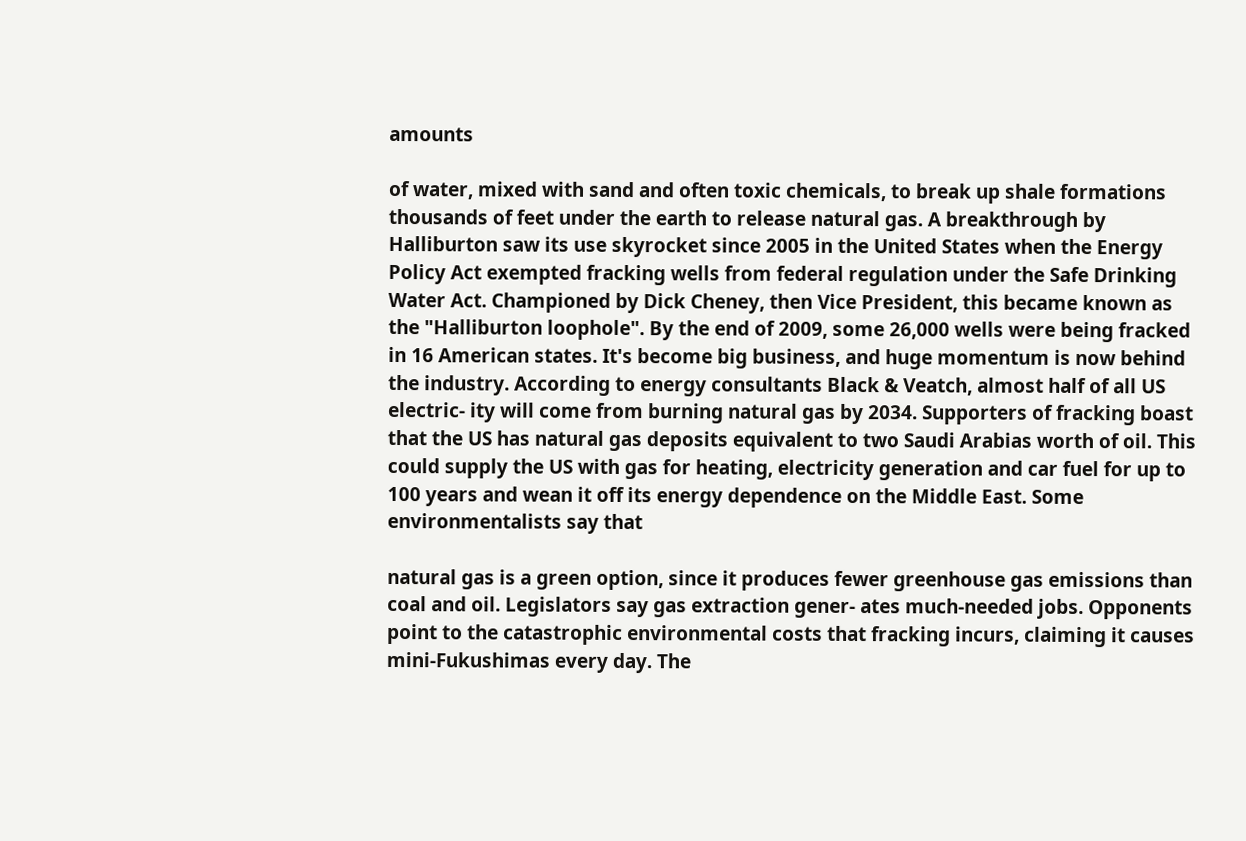amounts

of water, mixed with sand and often toxic chemicals, to break up shale formations thousands of feet under the earth to release natural gas. A breakthrough by Halliburton saw its use skyrocket since 2005 in the United States when the Energy Policy Act exempted fracking wells from federal regulation under the Safe Drinking Water Act. Championed by Dick Cheney, then Vice President, this became known as the "Halliburton loophole". By the end of 2009, some 26,000 wells were being fracked in 16 American states. It's become big business, and huge momentum is now behind the industry. According to energy consultants Black & Veatch, almost half of all US electric- ity will come from burning natural gas by 2034. Supporters of fracking boast that the US has natural gas deposits equivalent to two Saudi Arabias worth of oil. This could supply the US with gas for heating, electricity generation and car fuel for up to 100 years and wean it off its energy dependence on the Middle East. Some environmentalists say that

natural gas is a green option, since it produces fewer greenhouse gas emissions than coal and oil. Legislators say gas extraction gener- ates much-needed jobs. Opponents point to the catastrophic environmental costs that fracking incurs, claiming it causes mini-Fukushimas every day. The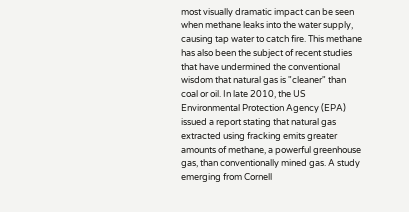most visually dramatic impact can be seen when methane leaks into the water supply, causing tap water to catch fire. This methane has also been the subject of recent studies that have undermined the conventional wisdom that natural gas is "cleaner" than coal or oil. In late 2010, the US Environmental Protection Agency (EPA) issued a report stating that natural gas extracted using fracking emits greater amounts of methane, a powerful greenhouse gas, than conventionally mined gas. A study emerging from Cornell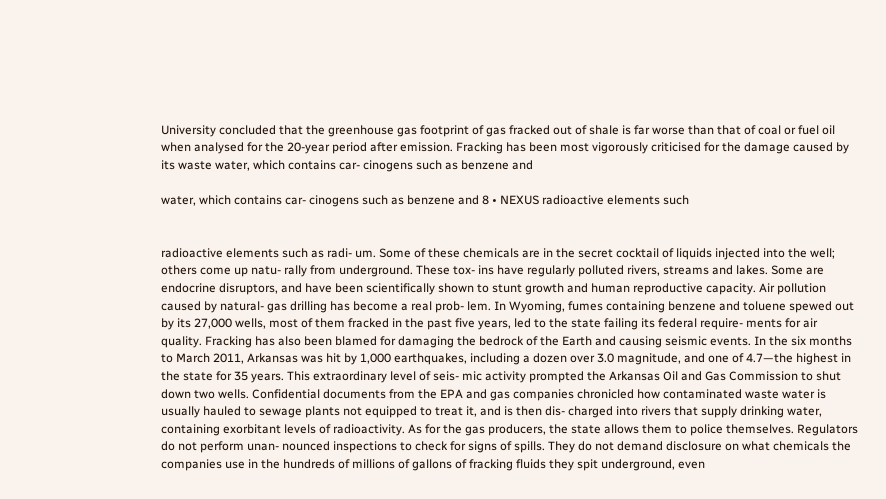University concluded that the greenhouse gas footprint of gas fracked out of shale is far worse than that of coal or fuel oil when analysed for the 20-year period after emission. Fracking has been most vigorously criticised for the damage caused by its waste water, which contains car- cinogens such as benzene and

water, which contains car- cinogens such as benzene and 8 • NEXUS radioactive elements such


radioactive elements such as radi- um. Some of these chemicals are in the secret cocktail of liquids injected into the well; others come up natu- rally from underground. These tox- ins have regularly polluted rivers, streams and lakes. Some are endocrine disruptors, and have been scientifically shown to stunt growth and human reproductive capacity. Air pollution caused by natural- gas drilling has become a real prob- lem. In Wyoming, fumes containing benzene and toluene spewed out by its 27,000 wells, most of them fracked in the past five years, led to the state failing its federal require- ments for air quality. Fracking has also been blamed for damaging the bedrock of the Earth and causing seismic events. In the six months to March 2011, Arkansas was hit by 1,000 earthquakes, including a dozen over 3.0 magnitude, and one of 4.7—the highest in the state for 35 years. This extraordinary level of seis- mic activity prompted the Arkansas Oil and Gas Commission to shut down two wells. Confidential documents from the EPA and gas companies chronicled how contaminated waste water is usually hauled to sewage plants not equipped to treat it, and is then dis- charged into rivers that supply drinking water, containing exorbitant levels of radioactivity. As for the gas producers, the state allows them to police themselves. Regulators do not perform unan- nounced inspections to check for signs of spills. They do not demand disclosure on what chemicals the companies use in the hundreds of millions of gallons of fracking fluids they spit underground, even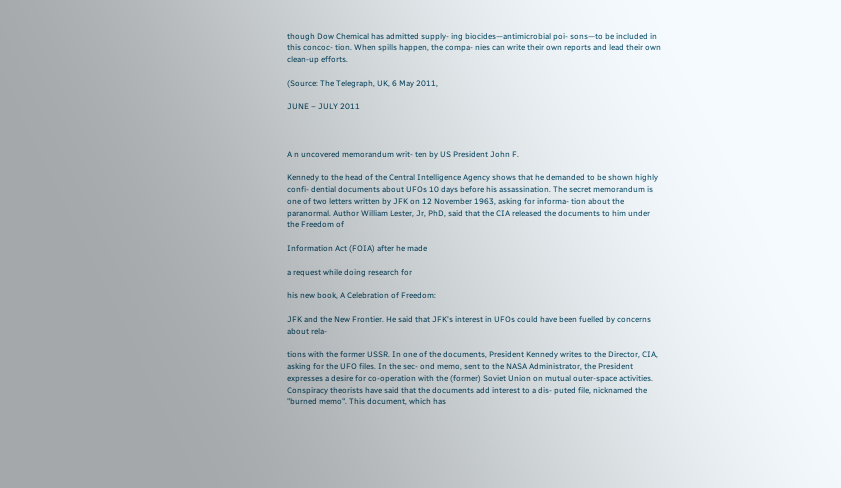though Dow Chemical has admitted supply- ing biocides—antimicrobial poi- sons—to be included in this concoc- tion. When spills happen, the compa- nies can write their own reports and lead their own clean-up efforts.

(Source: The Telegraph, UK, 6 May 2011,

JUNE – JULY 2011



A n uncovered memorandum writ- ten by US President John F.

Kennedy to the head of the Central Intelligence Agency shows that he demanded to be shown highly confi- dential documents about UFOs 10 days before his assassination. The secret memorandum is one of two letters written by JFK on 12 November 1963, asking for informa- tion about the paranormal. Author William Lester, Jr, PhD, said that the CIA released the documents to him under the Freedom of

Information Act (FOIA) after he made

a request while doing research for

his new book, A Celebration of Freedom:

JFK and the New Frontier. He said that JFK's interest in UFOs could have been fuelled by concerns about rela-

tions with the former USSR. In one of the documents, President Kennedy writes to the Director, CIA, asking for the UFO files. In the sec- ond memo, sent to the NASA Administrator, the President expresses a desire for co-operation with the (former) Soviet Union on mutual outer-space activities. Conspiracy theorists have said that the documents add interest to a dis- puted file, nicknamed the "burned memo". This document, which has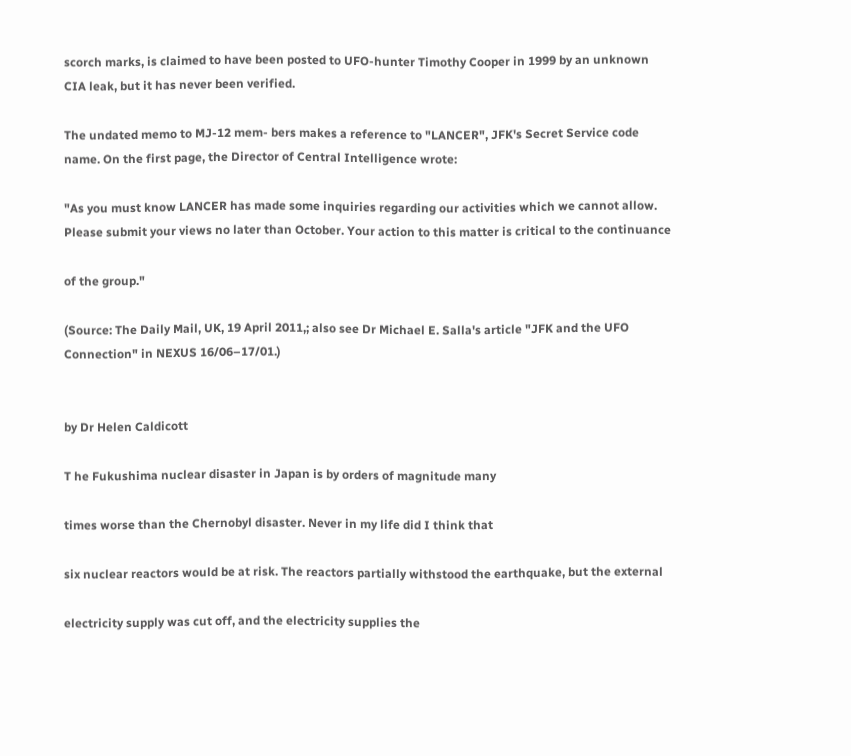scorch marks, is claimed to have been posted to UFO-hunter Timothy Cooper in 1999 by an unknown CIA leak, but it has never been verified.

The undated memo to MJ-12 mem- bers makes a reference to "LANCER", JFK's Secret Service code name. On the first page, the Director of Central Intelligence wrote:

"As you must know LANCER has made some inquiries regarding our activities which we cannot allow. Please submit your views no later than October. Your action to this matter is critical to the continuance

of the group."

(Source: The Daily Mail, UK, 19 April 2011,; also see Dr Michael E. Salla's article "JFK and the UFO Connection" in NEXUS 16/06–17/01.)


by Dr Helen Caldicott

T he Fukushima nuclear disaster in Japan is by orders of magnitude many

times worse than the Chernobyl disaster. Never in my life did I think that

six nuclear reactors would be at risk. The reactors partially withstood the earthquake, but the external

electricity supply was cut off, and the electricity supplies the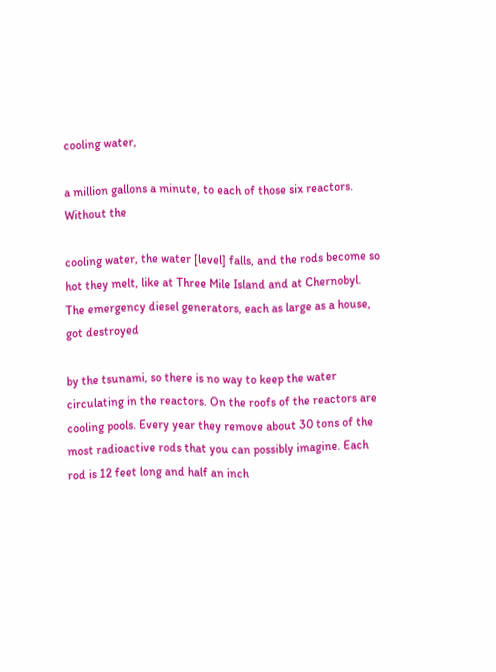cooling water,

a million gallons a minute, to each of those six reactors. Without the

cooling water, the water [level] falls, and the rods become so hot they melt, like at Three Mile Island and at Chernobyl. The emergency diesel generators, each as large as a house, got destroyed

by the tsunami, so there is no way to keep the water circulating in the reactors. On the roofs of the reactors are cooling pools. Every year they remove about 30 tons of the most radioactive rods that you can possibly imagine. Each rod is 12 feet long and half an inch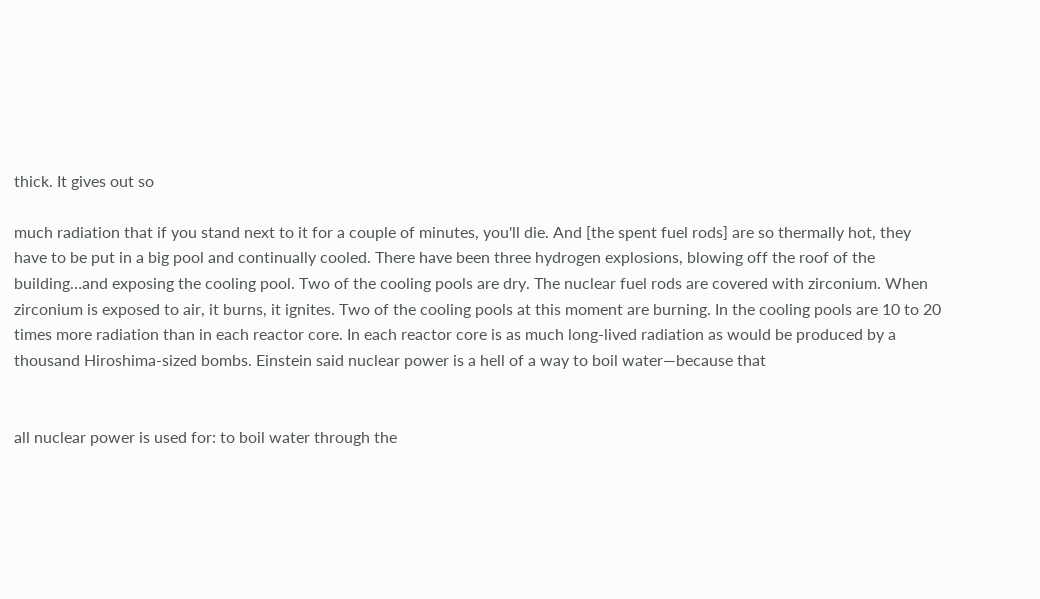thick. It gives out so

much radiation that if you stand next to it for a couple of minutes, you'll die. And [the spent fuel rods] are so thermally hot, they have to be put in a big pool and continually cooled. There have been three hydrogen explosions, blowing off the roof of the building…and exposing the cooling pool. Two of the cooling pools are dry. The nuclear fuel rods are covered with zirconium. When zirconium is exposed to air, it burns, it ignites. Two of the cooling pools at this moment are burning. In the cooling pools are 10 to 20 times more radiation than in each reactor core. In each reactor core is as much long-lived radiation as would be produced by a thousand Hiroshima-sized bombs. Einstein said nuclear power is a hell of a way to boil water—because that


all nuclear power is used for: to boil water through the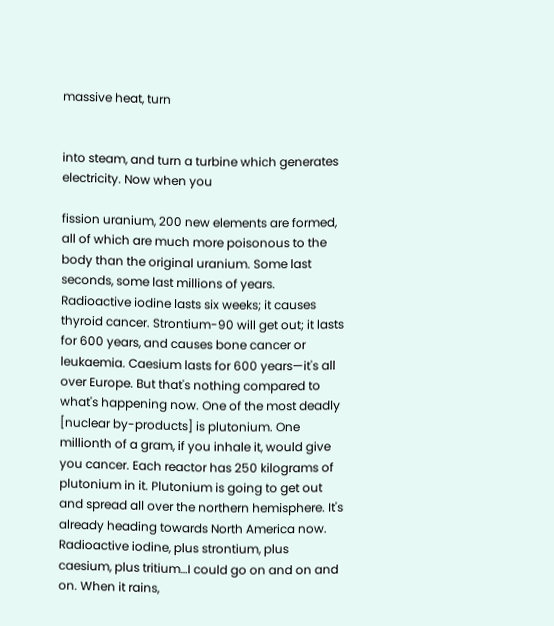massive heat, turn


into steam, and turn a turbine which generates electricity. Now when you

fission uranium, 200 new elements are formed, all of which are much more poisonous to the body than the original uranium. Some last seconds, some last millions of years. Radioactive iodine lasts six weeks; it causes thyroid cancer. Strontium-90 will get out; it lasts for 600 years, and causes bone cancer or leukaemia. Caesium lasts for 600 years—it's all over Europe. But that's nothing compared to what's happening now. One of the most deadly [nuclear by-products] is plutonium. One millionth of a gram, if you inhale it, would give you cancer. Each reactor has 250 kilograms of plutonium in it. Plutonium is going to get out and spread all over the northern hemisphere. It's already heading towards North America now. Radioactive iodine, plus strontium, plus caesium, plus tritium…I could go on and on and on. When it rains,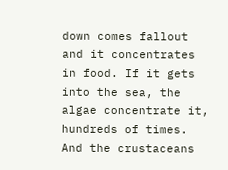down comes fallout and it concentrates in food. If it gets into the sea, the algae concentrate it, hundreds of times. And the crustaceans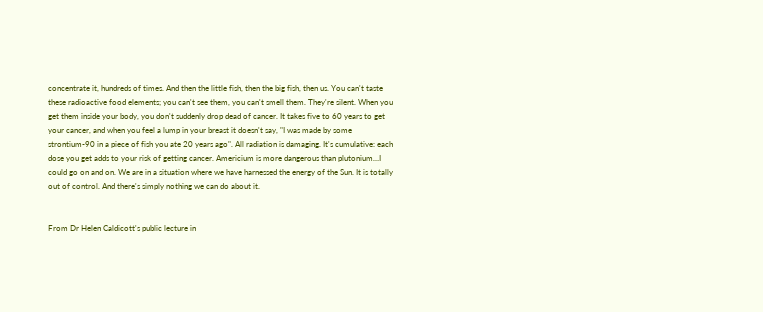concentrate it, hundreds of times. And then the little fish, then the big fish, then us. You can't taste these radioactive food elements; you can't see them, you can't smell them. They're silent. When you get them inside your body, you don't suddenly drop dead of cancer. It takes five to 60 years to get your cancer, and when you feel a lump in your breast it doesn't say, "I was made by some strontium-90 in a piece of fish you ate 20 years ago". All radiation is damaging. It's cumulative: each dose you get adds to your risk of getting cancer. Americium is more dangerous than plutonium…I could go on and on. We are in a situation where we have harnessed the energy of the Sun. It is totally out of control. And there's simply nothing we can do about it.


From Dr Helen Caldicott's public lecture in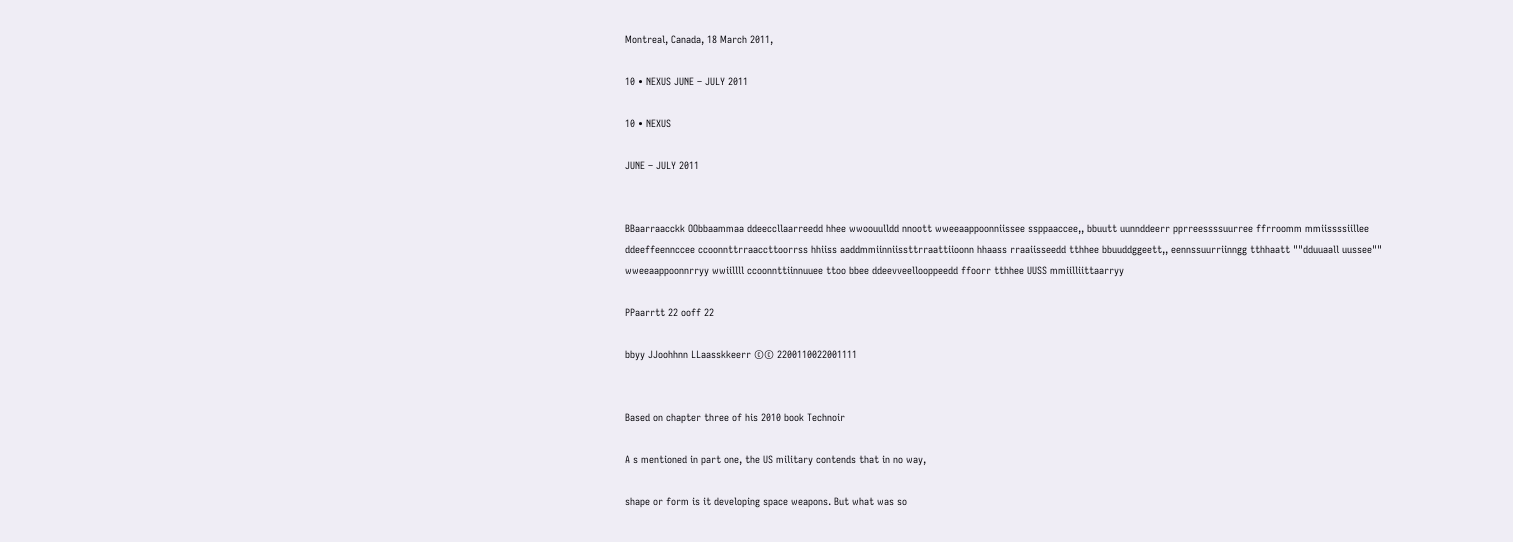Montreal, Canada, 18 March 2011,

10 • NEXUS JUNE – JULY 2011

10 • NEXUS

JUNE – JULY 2011


BBaarraacckk OObbaammaa ddeeccllaarreedd hhee wwoouulldd nnoott wweeaappoonniissee ssppaaccee,, bbuutt uunnddeerr pprreessssuurree ffrroomm mmiissssiillee ddeeffeennccee ccoonnttrraaccttoorrss hhiiss aaddmmiinniissttrraattiioonn hhaass rraaiisseedd tthhee bbuuddggeett,, eennssuurriinngg tthhaatt ""dduuaall uussee"" wweeaappoonnrryy wwiillll ccoonnttiinnuuee ttoo bbee ddeevveellooppeedd ffoorr tthhee UUSS mmiilliittaarryy

PPaarrtt 22 ooff 22

bbyy JJoohhnn LLaasskkeerr ©© 2200110022001111


Based on chapter three of his 2010 book Technoir

A s mentioned in part one, the US military contends that in no way,

shape or form is it developing space weapons. But what was so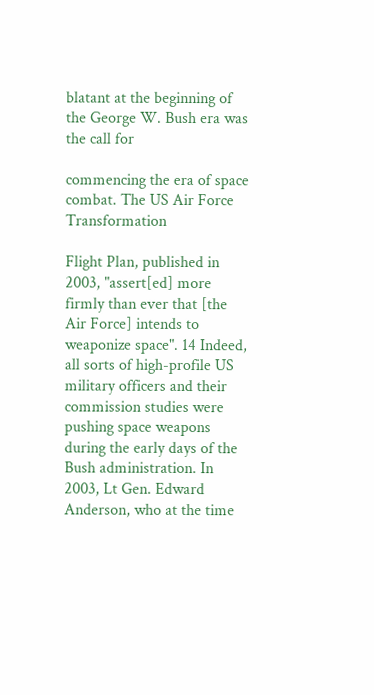blatant at the beginning of the George W. Bush era was the call for

commencing the era of space combat. The US Air Force Transformation

Flight Plan, published in 2003, "assert[ed] more firmly than ever that [the Air Force] intends to weaponize space". 14 Indeed, all sorts of high-profile US military officers and their commission studies were pushing space weapons during the early days of the Bush administration. In 2003, Lt Gen. Edward Anderson, who at the time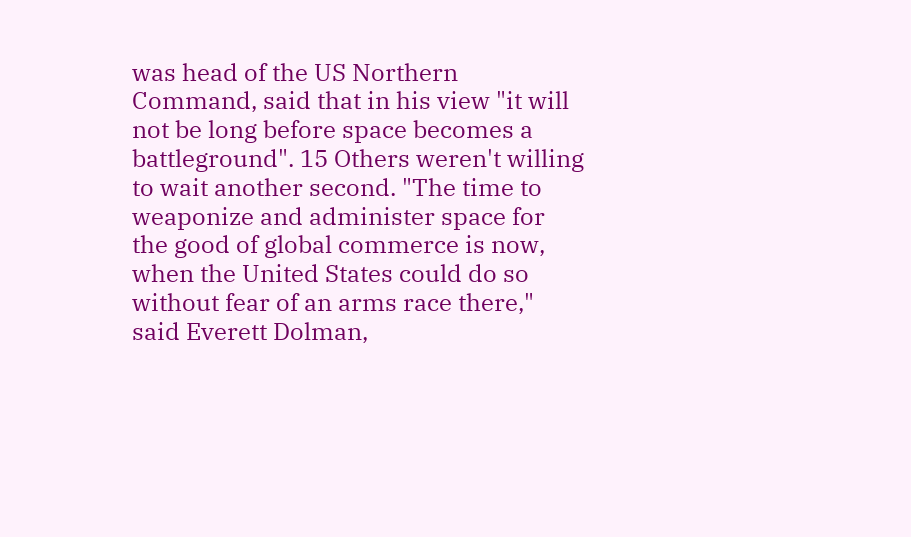was head of the US Northern Command, said that in his view "it will not be long before space becomes a battleground". 15 Others weren't willing to wait another second. "The time to weaponize and administer space for the good of global commerce is now, when the United States could do so without fear of an arms race there," said Everett Dolman,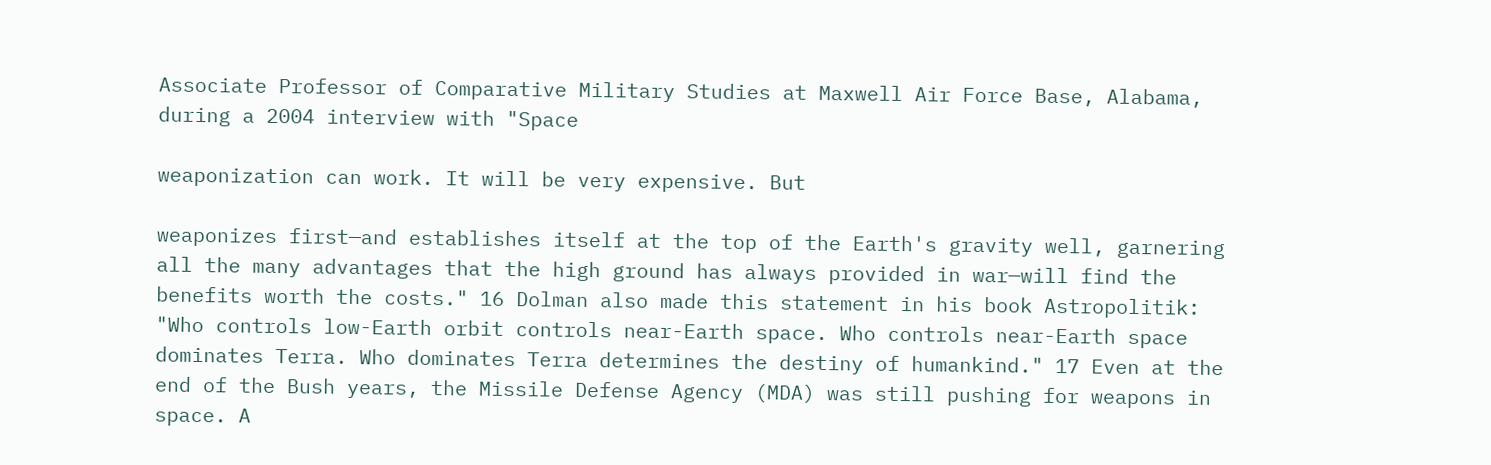Associate Professor of Comparative Military Studies at Maxwell Air Force Base, Alabama, during a 2004 interview with "Space

weaponization can work. It will be very expensive. But

weaponizes first—and establishes itself at the top of the Earth's gravity well, garnering all the many advantages that the high ground has always provided in war—will find the benefits worth the costs." 16 Dolman also made this statement in his book Astropolitik: "Who controls low-Earth orbit controls near-Earth space. Who controls near-Earth space dominates Terra. Who dominates Terra determines the destiny of humankind." 17 Even at the end of the Bush years, the Missile Defense Agency (MDA) was still pushing for weapons in space. A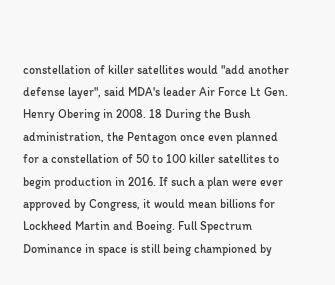constellation of killer satellites would "add another defense layer", said MDA's leader Air Force Lt Gen. Henry Obering in 2008. 18 During the Bush administration, the Pentagon once even planned for a constellation of 50 to 100 killer satellites to begin production in 2016. If such a plan were ever approved by Congress, it would mean billions for Lockheed Martin and Boeing. Full Spectrum Dominance in space is still being championed by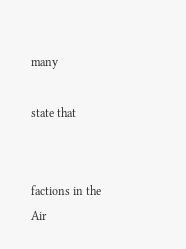many

state that


factions in the Air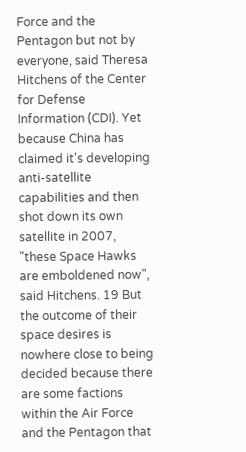Force and the Pentagon but not by everyone, said Theresa Hitchens of the Center for Defense Information (CDI). Yet because China has claimed it's developing anti-satellite capabilities and then shot down its own satellite in 2007, "these Space Hawks are emboldened now", said Hitchens. 19 But the outcome of their space desires is nowhere close to being decided because there are some factions within the Air Force and the Pentagon that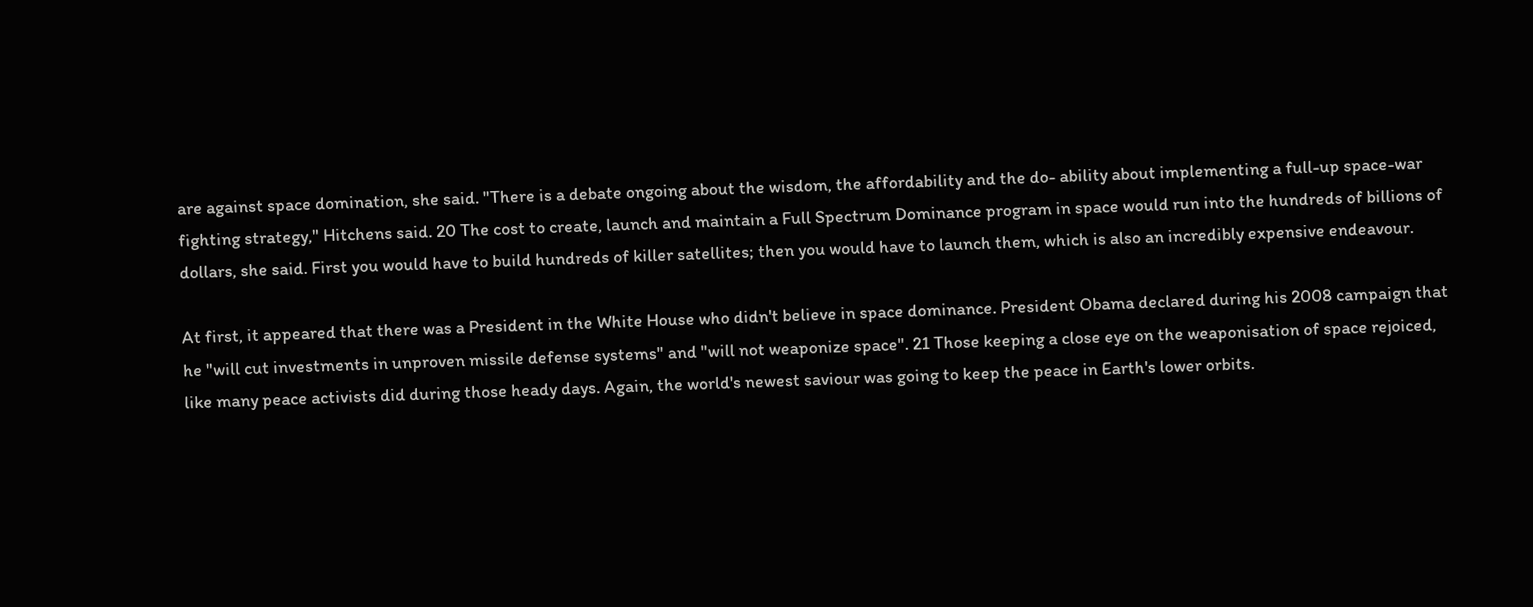are against space domination, she said. "There is a debate ongoing about the wisdom, the affordability and the do- ability about implementing a full-up space-war fighting strategy," Hitchens said. 20 The cost to create, launch and maintain a Full Spectrum Dominance program in space would run into the hundreds of billions of dollars, she said. First you would have to build hundreds of killer satellites; then you would have to launch them, which is also an incredibly expensive endeavour.

At first, it appeared that there was a President in the White House who didn't believe in space dominance. President Obama declared during his 2008 campaign that he "will cut investments in unproven missile defense systems" and "will not weaponize space". 21 Those keeping a close eye on the weaponisation of space rejoiced, like many peace activists did during those heady days. Again, the world's newest saviour was going to keep the peace in Earth's lower orbits.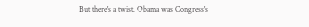But there's a twist. Obama was Congress's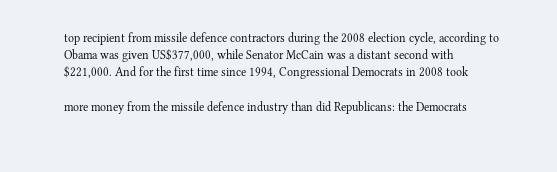top recipient from missile defence contractors during the 2008 election cycle, according to Obama was given US$377,000, while Senator McCain was a distant second with $221,000. And for the first time since 1994, Congressional Democrats in 2008 took

more money from the missile defence industry than did Republicans: the Democrats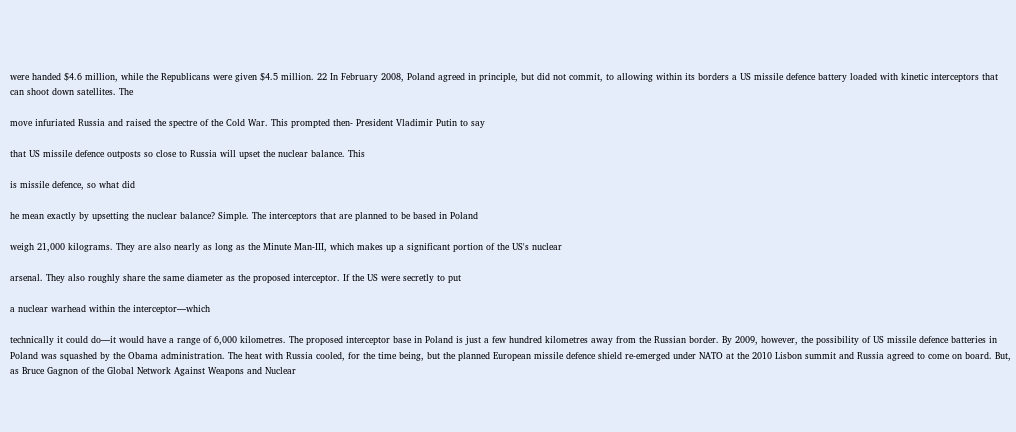were handed $4.6 million, while the Republicans were given $4.5 million. 22 In February 2008, Poland agreed in principle, but did not commit, to allowing within its borders a US missile defence battery loaded with kinetic interceptors that can shoot down satellites. The

move infuriated Russia and raised the spectre of the Cold War. This prompted then- President Vladimir Putin to say

that US missile defence outposts so close to Russia will upset the nuclear balance. This

is missile defence, so what did

he mean exactly by upsetting the nuclear balance? Simple. The interceptors that are planned to be based in Poland

weigh 21,000 kilograms. They are also nearly as long as the Minute Man-III, which makes up a significant portion of the US's nuclear

arsenal. They also roughly share the same diameter as the proposed interceptor. If the US were secretly to put

a nuclear warhead within the interceptor—which

technically it could do—it would have a range of 6,000 kilometres. The proposed interceptor base in Poland is just a few hundred kilometres away from the Russian border. By 2009, however, the possibility of US missile defence batteries in Poland was squashed by the Obama administration. The heat with Russia cooled, for the time being, but the planned European missile defence shield re-emerged under NATO at the 2010 Lisbon summit and Russia agreed to come on board. But, as Bruce Gagnon of the Global Network Against Weapons and Nuclear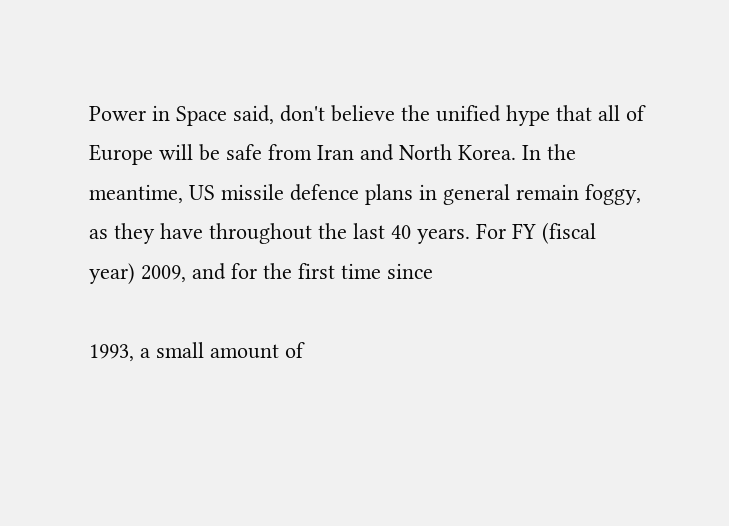Power in Space said, don't believe the unified hype that all of Europe will be safe from Iran and North Korea. In the meantime, US missile defence plans in general remain foggy, as they have throughout the last 40 years. For FY (fiscal year) 2009, and for the first time since

1993, a small amount of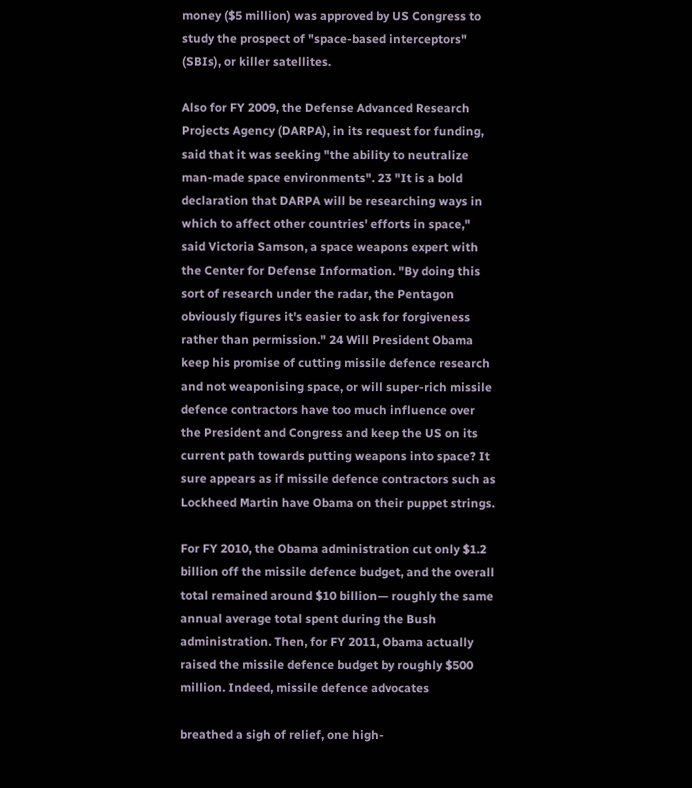money ($5 million) was approved by US Congress to study the prospect of "space-based interceptors" (SBIs), or killer satellites.

Also for FY 2009, the Defense Advanced Research Projects Agency (DARPA), in its request for funding, said that it was seeking "the ability to neutralize man-made space environments". 23 "It is a bold declaration that DARPA will be researching ways in which to affect other countries' efforts in space," said Victoria Samson, a space weapons expert with the Center for Defense Information. "By doing this sort of research under the radar, the Pentagon obviously figures it's easier to ask for forgiveness rather than permission." 24 Will President Obama keep his promise of cutting missile defence research and not weaponising space, or will super-rich missile defence contractors have too much influence over the President and Congress and keep the US on its current path towards putting weapons into space? It sure appears as if missile defence contractors such as Lockheed Martin have Obama on their puppet strings.

For FY 2010, the Obama administration cut only $1.2 billion off the missile defence budget, and the overall total remained around $10 billion— roughly the same annual average total spent during the Bush administration. Then, for FY 2011, Obama actually raised the missile defence budget by roughly $500 million. Indeed, missile defence advocates

breathed a sigh of relief, one high-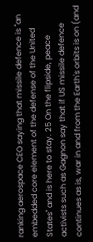ranking aerospace CEO saying that missile defence is "an embedded core element of the defense of the United States" and is here to stay. 25 On the flipside, peace activists such as Gagnon say that if US missile defence continues as is, war in and from the Earth's orbits is on (and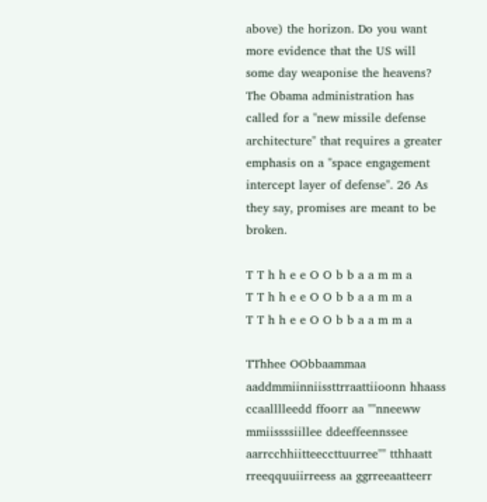above) the horizon. Do you want more evidence that the US will some day weaponise the heavens? The Obama administration has called for a "new missile defense architecture" that requires a greater emphasis on a "space engagement intercept layer of defense". 26 As they say, promises are meant to be broken.

T T h h e e O O b b a a m m a
T T h h e e O O b b a a m m a
T T h h e e O O b b a a m m a

TThhee OObbaammaa aaddmmiinniissttrraattiioonn hhaass ccaalllleedd ffoorr aa ""nneeww mmiissssiillee ddeeffeennssee aarrcchhiitteeccttuurree"" tthhaatt rreeqquuiirreess aa ggrreeaatteerr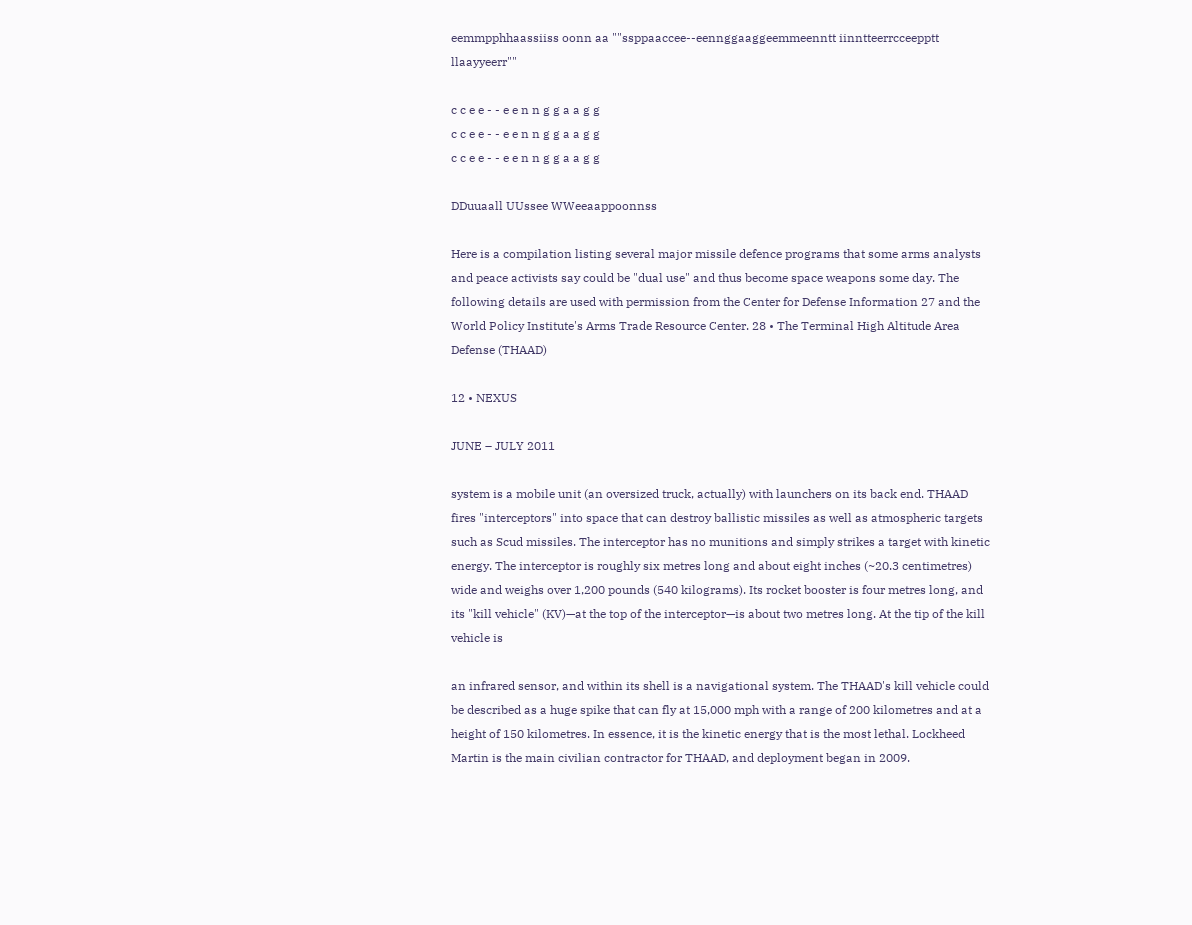eemmpphhaassiiss oonn aa ""ssppaaccee--eennggaaggeemmeenntt iinntteerrcceepptt llaayyeerr""

c c e e - - e e n n g g a a g g
c c e e - - e e n n g g a a g g
c c e e - - e e n n g g a a g g

DDuuaall UUssee WWeeaappoonnss

Here is a compilation listing several major missile defence programs that some arms analysts and peace activists say could be "dual use" and thus become space weapons some day. The following details are used with permission from the Center for Defense Information 27 and the World Policy Institute's Arms Trade Resource Center. 28 • The Terminal High Altitude Area Defense (THAAD)

12 • NEXUS

JUNE – JULY 2011

system is a mobile unit (an oversized truck, actually) with launchers on its back end. THAAD fires "interceptors" into space that can destroy ballistic missiles as well as atmospheric targets such as Scud missiles. The interceptor has no munitions and simply strikes a target with kinetic energy. The interceptor is roughly six metres long and about eight inches (~20.3 centimetres) wide and weighs over 1,200 pounds (540 kilograms). Its rocket booster is four metres long, and its "kill vehicle" (KV)—at the top of the interceptor—is about two metres long. At the tip of the kill vehicle is

an infrared sensor, and within its shell is a navigational system. The THAAD's kill vehicle could be described as a huge spike that can fly at 15,000 mph with a range of 200 kilometres and at a height of 150 kilometres. In essence, it is the kinetic energy that is the most lethal. Lockheed Martin is the main civilian contractor for THAAD, and deployment began in 2009.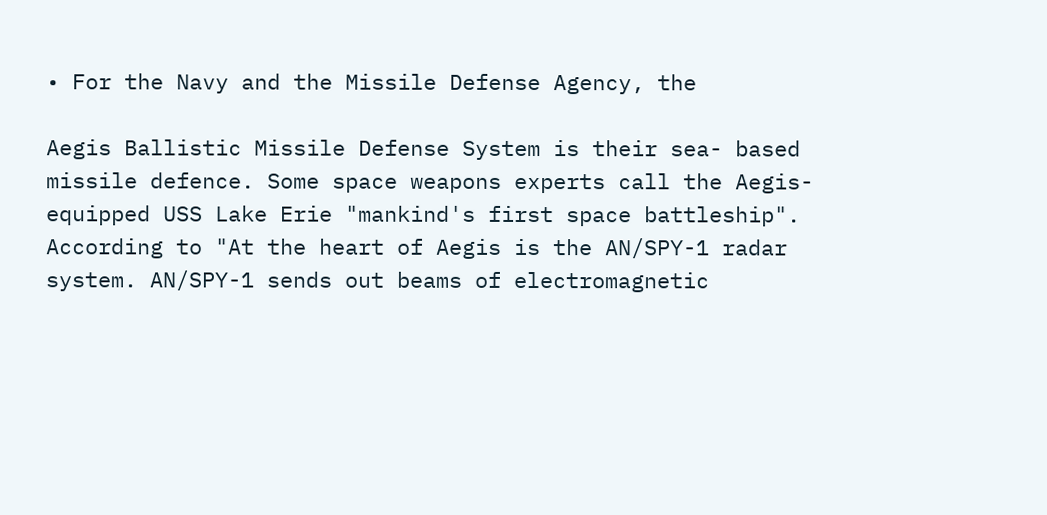• For the Navy and the Missile Defense Agency, the

Aegis Ballistic Missile Defense System is their sea- based missile defence. Some space weapons experts call the Aegis-equipped USS Lake Erie "mankind's first space battleship". According to "At the heart of Aegis is the AN/SPY-1 radar system. AN/SPY-1 sends out beams of electromagnetic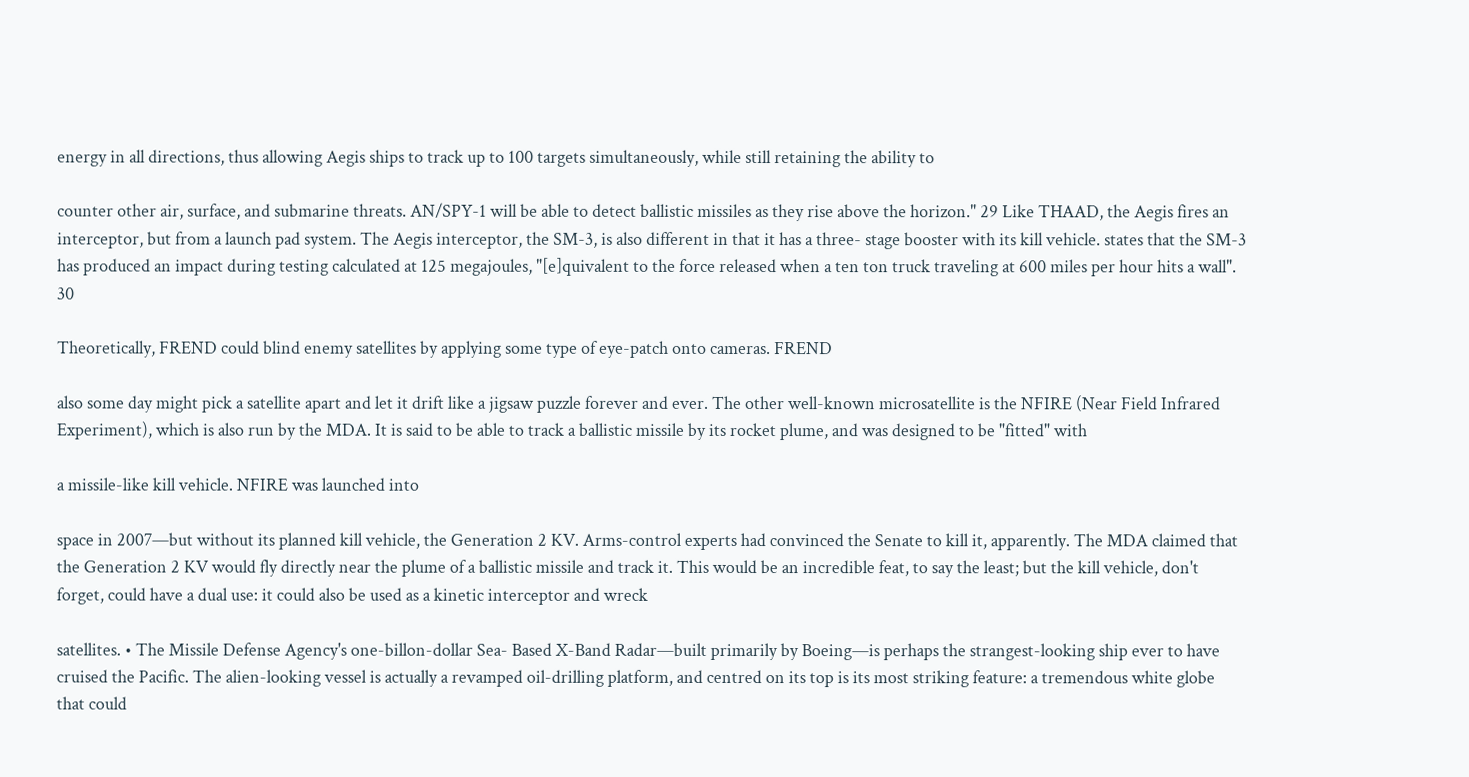energy in all directions, thus allowing Aegis ships to track up to 100 targets simultaneously, while still retaining the ability to

counter other air, surface, and submarine threats. AN/SPY-1 will be able to detect ballistic missiles as they rise above the horizon." 29 Like THAAD, the Aegis fires an interceptor, but from a launch pad system. The Aegis interceptor, the SM-3, is also different in that it has a three- stage booster with its kill vehicle. states that the SM-3 has produced an impact during testing calculated at 125 megajoules, "[e]quivalent to the force released when a ten ton truck traveling at 600 miles per hour hits a wall". 30

Theoretically, FREND could blind enemy satellites by applying some type of eye-patch onto cameras. FREND

also some day might pick a satellite apart and let it drift like a jigsaw puzzle forever and ever. The other well-known microsatellite is the NFIRE (Near Field Infrared Experiment), which is also run by the MDA. It is said to be able to track a ballistic missile by its rocket plume, and was designed to be "fitted" with

a missile-like kill vehicle. NFIRE was launched into

space in 2007—but without its planned kill vehicle, the Generation 2 KV. Arms-control experts had convinced the Senate to kill it, apparently. The MDA claimed that the Generation 2 KV would fly directly near the plume of a ballistic missile and track it. This would be an incredible feat, to say the least; but the kill vehicle, don't forget, could have a dual use: it could also be used as a kinetic interceptor and wreck

satellites. • The Missile Defense Agency's one-billon-dollar Sea- Based X-Band Radar—built primarily by Boeing—is perhaps the strangest-looking ship ever to have cruised the Pacific. The alien-looking vessel is actually a revamped oil-drilling platform, and centred on its top is its most striking feature: a tremendous white globe that could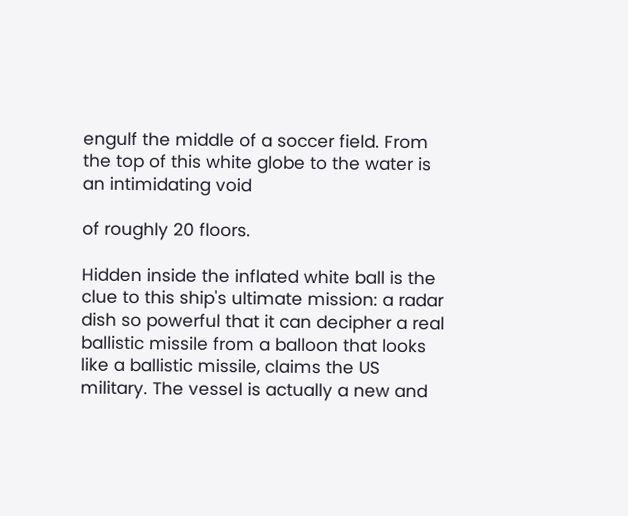engulf the middle of a soccer field. From the top of this white globe to the water is an intimidating void

of roughly 20 floors.

Hidden inside the inflated white ball is the clue to this ship's ultimate mission: a radar dish so powerful that it can decipher a real ballistic missile from a balloon that looks like a ballistic missile, claims the US military. The vessel is actually a new and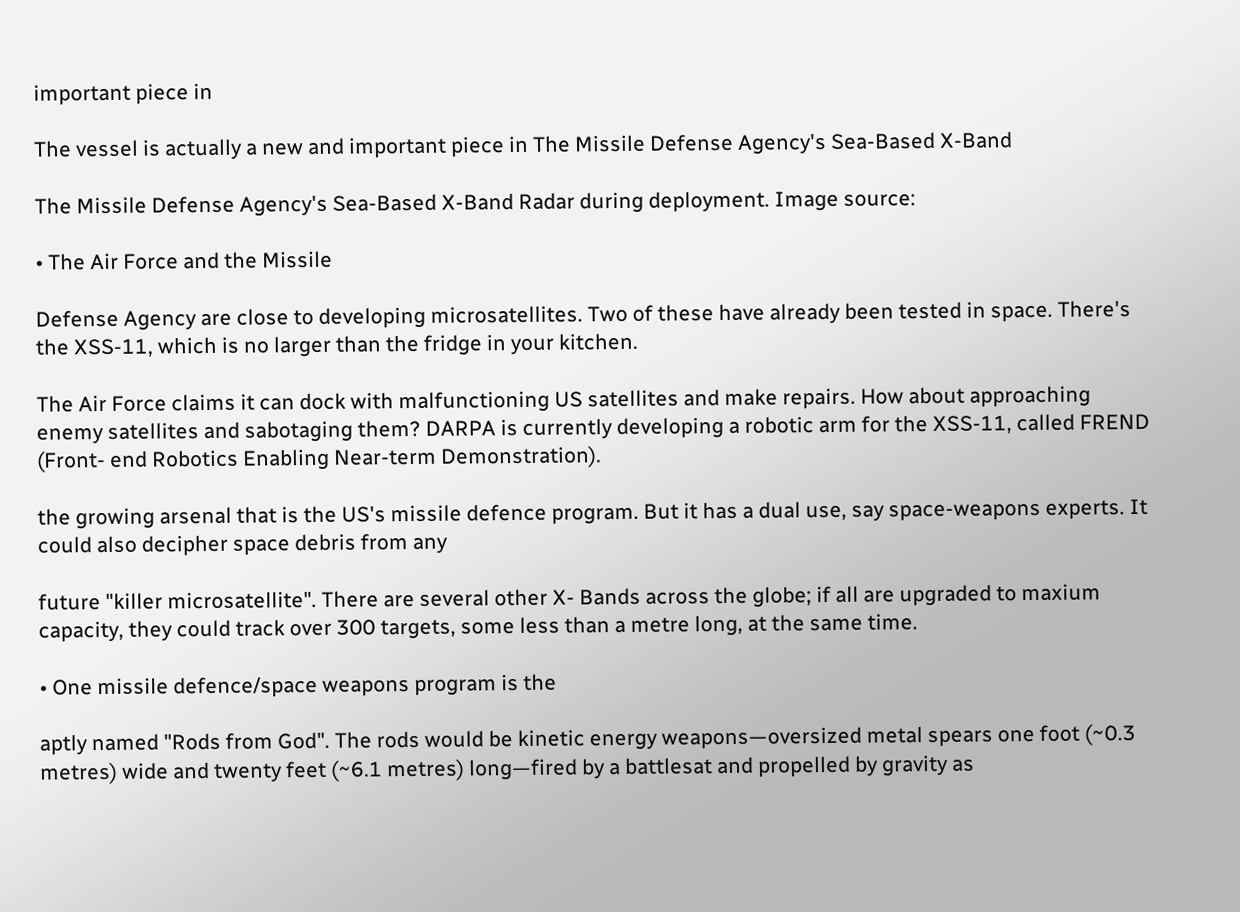important piece in

The vessel is actually a new and important piece in The Missile Defense Agency's Sea-Based X-Band

The Missile Defense Agency's Sea-Based X-Band Radar during deployment. Image source:

• The Air Force and the Missile

Defense Agency are close to developing microsatellites. Two of these have already been tested in space. There's the XSS-11, which is no larger than the fridge in your kitchen.

The Air Force claims it can dock with malfunctioning US satellites and make repairs. How about approaching enemy satellites and sabotaging them? DARPA is currently developing a robotic arm for the XSS-11, called FREND (Front- end Robotics Enabling Near-term Demonstration).

the growing arsenal that is the US's missile defence program. But it has a dual use, say space-weapons experts. It could also decipher space debris from any

future "killer microsatellite". There are several other X- Bands across the globe; if all are upgraded to maxium capacity, they could track over 300 targets, some less than a metre long, at the same time.

• One missile defence/space weapons program is the

aptly named "Rods from God". The rods would be kinetic energy weapons—oversized metal spears one foot (~0.3 metres) wide and twenty feet (~6.1 metres) long—fired by a battlesat and propelled by gravity as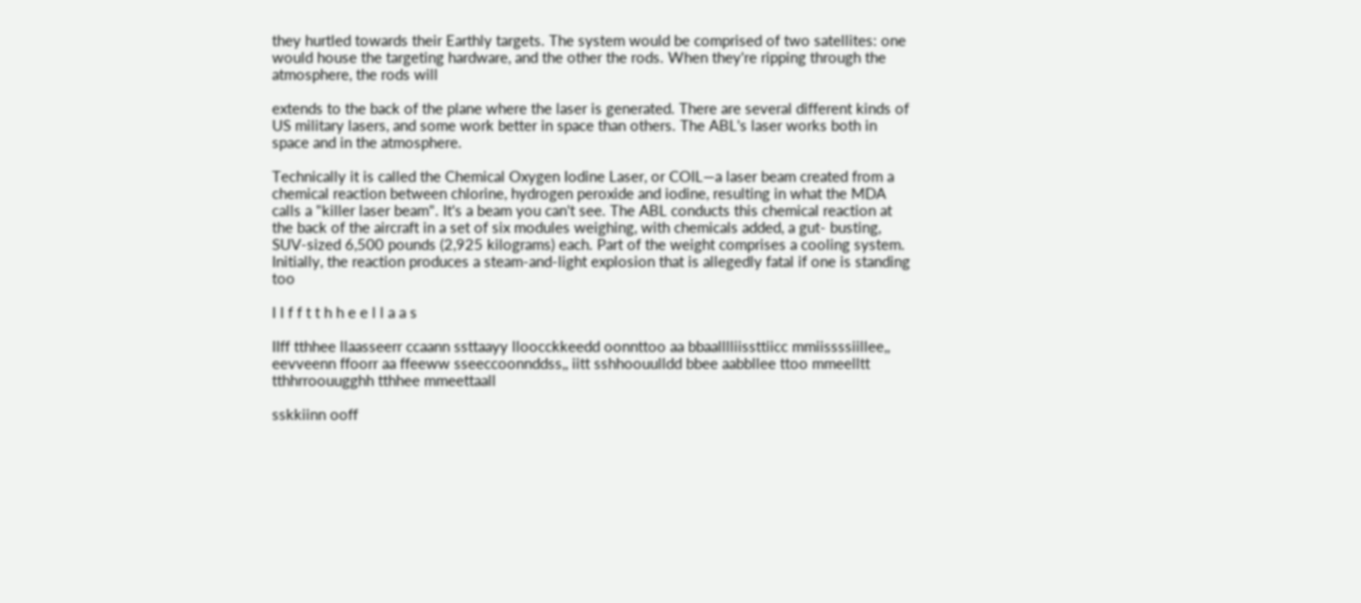they hurtled towards their Earthly targets. The system would be comprised of two satellites: one would house the targeting hardware, and the other the rods. When they're ripping through the atmosphere, the rods will

extends to the back of the plane where the laser is generated. There are several different kinds of US military lasers, and some work better in space than others. The ABL's laser works both in space and in the atmosphere.

Technically it is called the Chemical Oxygen Iodine Laser, or COIL—a laser beam created from a chemical reaction between chlorine, hydrogen peroxide and iodine, resulting in what the MDA calls a "killer laser beam". It's a beam you can't see. The ABL conducts this chemical reaction at the back of the aircraft in a set of six modules weighing, with chemicals added, a gut- busting, SUV-sized 6,500 pounds (2,925 kilograms) each. Part of the weight comprises a cooling system. Initially, the reaction produces a steam-and-light explosion that is allegedly fatal if one is standing too

I I f f t t h h e e l l a a s

IIff tthhee llaasseerr ccaann ssttaayy lloocckkeedd oonnttoo aa bbaalllliissttiicc mmiissssiillee,, eevveenn ffoorr aa ffeeww sseeccoonnddss,, iitt sshhoouulldd bbee aabbllee ttoo mmeelltt tthhrroouugghh tthhee mmeettaall

sskkiinn ooff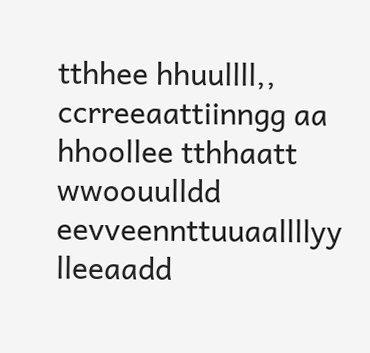tthhee hhuullll,, ccrreeaattiinngg aa hhoollee tthhaatt wwoouulldd eevveennttuuaallllyy lleeaadd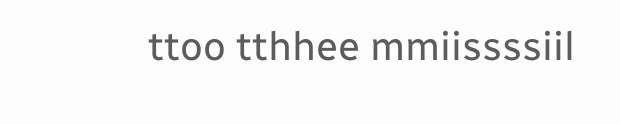ttoo tthhee mmiissssiil